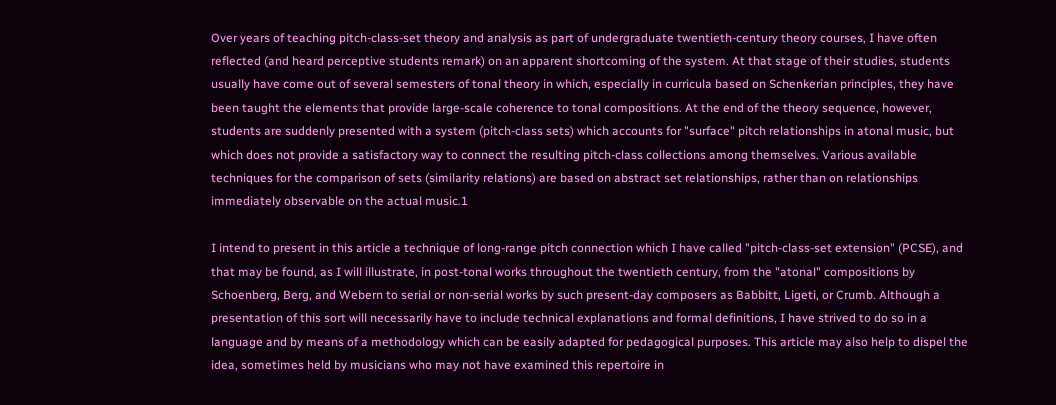Over years of teaching pitch-class-set theory and analysis as part of undergraduate twentieth-century theory courses, I have often reflected (and heard perceptive students remark) on an apparent shortcoming of the system. At that stage of their studies, students usually have come out of several semesters of tonal theory in which, especially in curricula based on Schenkerian principles, they have been taught the elements that provide large-scale coherence to tonal compositions. At the end of the theory sequence, however, students are suddenly presented with a system (pitch-class sets) which accounts for "surface" pitch relationships in atonal music, but which does not provide a satisfactory way to connect the resulting pitch-class collections among themselves. Various available techniques for the comparison of sets (similarity relations) are based on abstract set relationships, rather than on relationships immediately observable on the actual music.1

I intend to present in this article a technique of long-range pitch connection which I have called "pitch-class-set extension" (PCSE), and that may be found, as I will illustrate, in post-tonal works throughout the twentieth century, from the "atonal" compositions by Schoenberg, Berg, and Webern to serial or non-serial works by such present-day composers as Babbitt, Ligeti, or Crumb. Although a presentation of this sort will necessarily have to include technical explanations and formal definitions, I have strived to do so in a language and by means of a methodology which can be easily adapted for pedagogical purposes. This article may also help to dispel the idea, sometimes held by musicians who may not have examined this repertoire in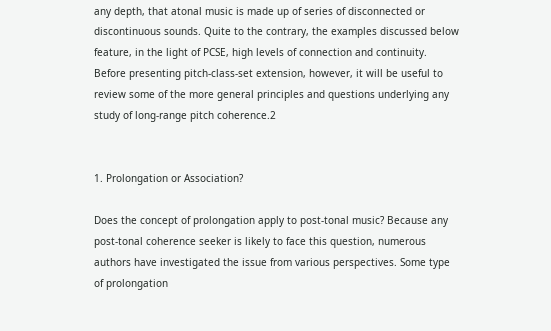any depth, that atonal music is made up of series of disconnected or discontinuous sounds. Quite to the contrary, the examples discussed below feature, in the light of PCSE, high levels of connection and continuity. Before presenting pitch-class-set extension, however, it will be useful to review some of the more general principles and questions underlying any study of long-range pitch coherence.2


1. Prolongation or Association?

Does the concept of prolongation apply to post-tonal music? Because any post-tonal coherence seeker is likely to face this question, numerous authors have investigated the issue from various perspectives. Some type of prolongation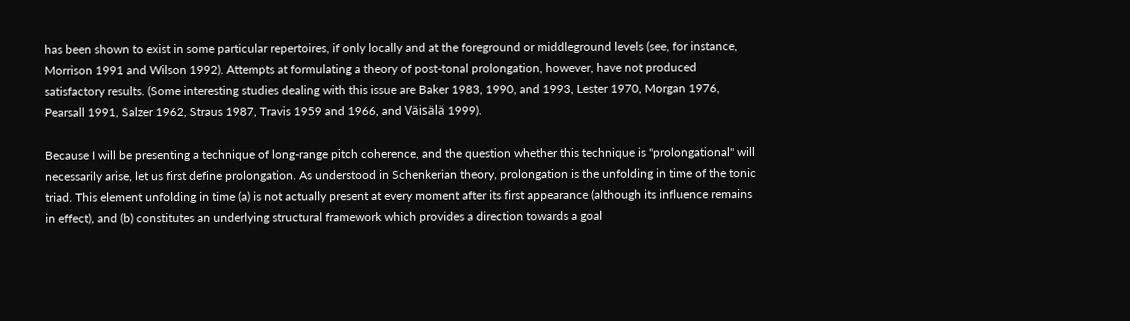has been shown to exist in some particular repertoires, if only locally and at the foreground or middleground levels (see, for instance, Morrison 1991 and Wilson 1992). Attempts at formulating a theory of post-tonal prolongation, however, have not produced satisfactory results. (Some interesting studies dealing with this issue are Baker 1983, 1990, and 1993, Lester 1970, Morgan 1976, Pearsall 1991, Salzer 1962, Straus 1987, Travis 1959 and 1966, and Väisälä 1999).

Because I will be presenting a technique of long-range pitch coherence, and the question whether this technique is "prolongational" will necessarily arise, let us first define prolongation. As understood in Schenkerian theory, prolongation is the unfolding in time of the tonic triad. This element unfolding in time (a) is not actually present at every moment after its first appearance (although its influence remains in effect), and (b) constitutes an underlying structural framework which provides a direction towards a goal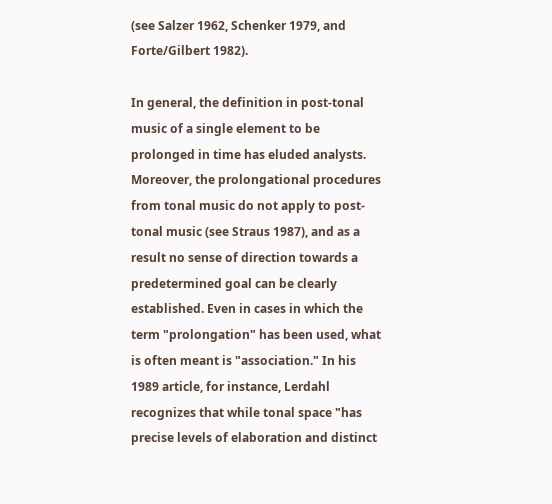(see Salzer 1962, Schenker 1979, and Forte/Gilbert 1982).

In general, the definition in post-tonal music of a single element to be prolonged in time has eluded analysts. Moreover, the prolongational procedures from tonal music do not apply to post-tonal music (see Straus 1987), and as a result no sense of direction towards a predetermined goal can be clearly established. Even in cases in which the term "prolongation" has been used, what is often meant is "association." In his 1989 article, for instance, Lerdahl recognizes that while tonal space "has precise levels of elaboration and distinct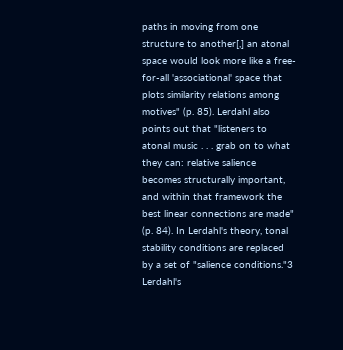paths in moving from one structure to another[,] an atonal space would look more like a free-for-all 'associational' space that plots similarity relations among motives" (p. 85). Lerdahl also points out that "listeners to atonal music . . . grab on to what they can: relative salience becomes structurally important, and within that framework the best linear connections are made" (p. 84). In Lerdahl's theory, tonal stability conditions are replaced by a set of "salience conditions."3 Lerdahl's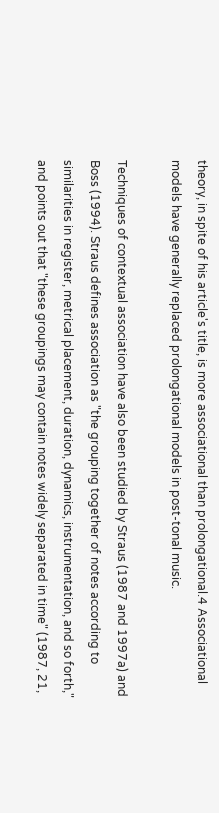theory, in spite of his article's title, is more associational than prolongational.4 Associational models have generally replaced prolongational models in post-tonal music.

Techniques of contextual association have also been studied by Straus (1987 and 1997a) and Boss (1994). Straus defines association as "the grouping together of notes according to similarities in register, metrical placement, duration, dynamics, instrumentation, and so forth," and points out that "these groupings may contain notes widely separated in time" (1987, 21,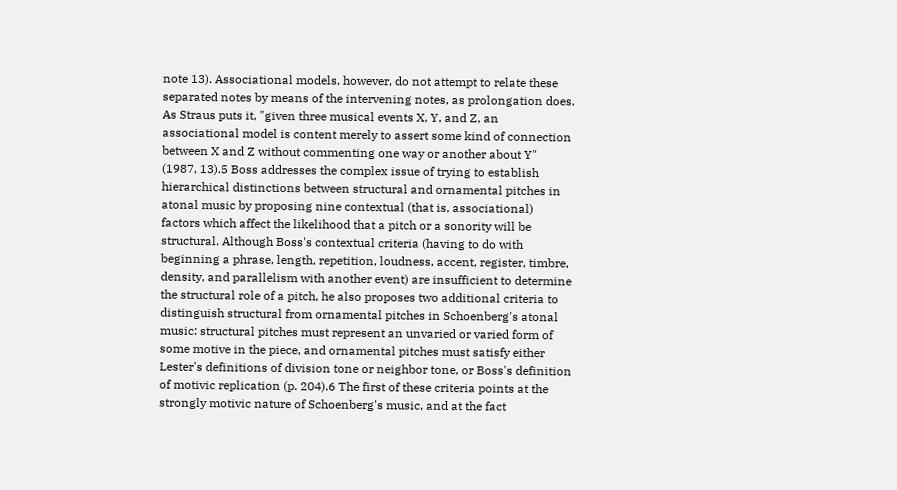note 13). Associational models, however, do not attempt to relate these separated notes by means of the intervening notes, as prolongation does. As Straus puts it, "given three musical events X, Y, and Z, an associational model is content merely to assert some kind of connection between X and Z without commenting one way or another about Y" (1987, 13).5 Boss addresses the complex issue of trying to establish hierarchical distinctions between structural and ornamental pitches in atonal music by proposing nine contextual (that is, associational) factors which affect the likelihood that a pitch or a sonority will be structural. Although Boss's contextual criteria (having to do with beginning a phrase, length, repetition, loudness, accent, register, timbre, density, and parallelism with another event) are insufficient to determine the structural role of a pitch, he also proposes two additional criteria to distinguish structural from ornamental pitches in Schoenberg's atonal music: structural pitches must represent an unvaried or varied form of some motive in the piece, and ornamental pitches must satisfy either Lester's definitions of division tone or neighbor tone, or Boss's definition of motivic replication (p. 204).6 The first of these criteria points at the strongly motivic nature of Schoenberg's music, and at the fact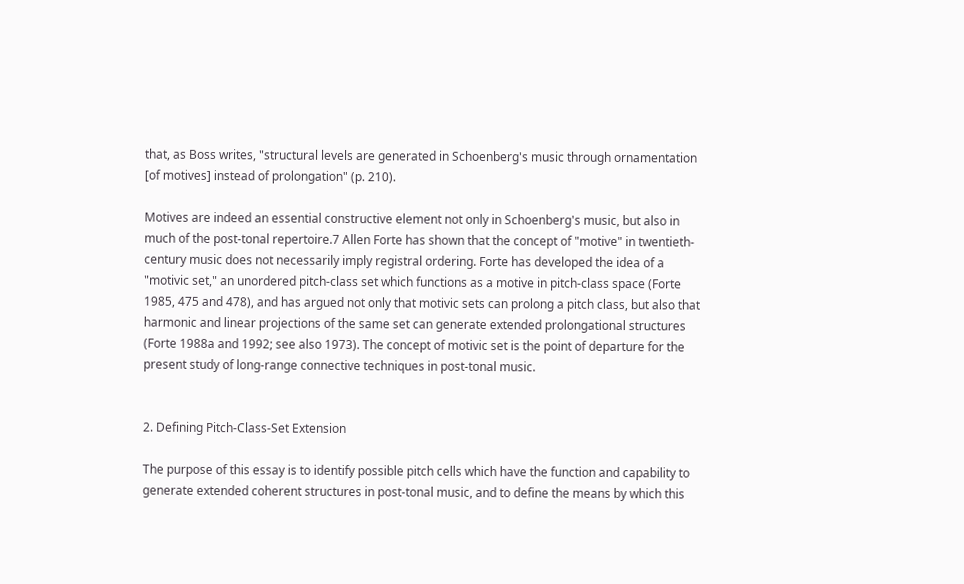that, as Boss writes, "structural levels are generated in Schoenberg's music through ornamentation [of motives] instead of prolongation" (p. 210).

Motives are indeed an essential constructive element not only in Schoenberg's music, but also in much of the post-tonal repertoire.7 Allen Forte has shown that the concept of "motive" in twentieth-century music does not necessarily imply registral ordering. Forte has developed the idea of a "motivic set," an unordered pitch-class set which functions as a motive in pitch-class space (Forte 1985, 475 and 478), and has argued not only that motivic sets can prolong a pitch class, but also that harmonic and linear projections of the same set can generate extended prolongational structures (Forte 1988a and 1992; see also 1973). The concept of motivic set is the point of departure for the present study of long-range connective techniques in post-tonal music.


2. Defining Pitch-Class-Set Extension

The purpose of this essay is to identify possible pitch cells which have the function and capability to generate extended coherent structures in post-tonal music, and to define the means by which this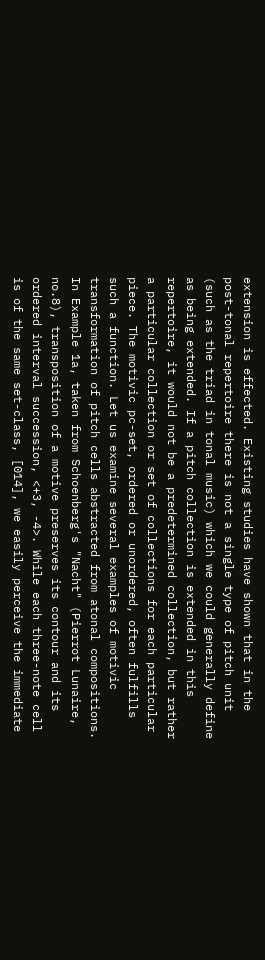extension is effected. Existing studies have shown that in the post-tonal repertoire there is not a single type of pitch unit (such as the triad in tonal music) which we could generally define as being extended. If a pitch collection is extended in this repertoire, it would not be a predetermined collection, but rather a particular collection or set of collections for each particular piece. The motivic pc-set, ordered or unordered, often fulfills such a function. Let us examine several examples of motivic transformation of pitch cells abstracted from atonal compositions. In Example 1a, taken from Schoenberg's "Nacht" (Pierrot Lunaire, no.8), transposition of a motive preserves its contour and its ordered interval succession, <+3, -4>. While each three-note cell is of the same set-class, [014], we easily perceive the immediate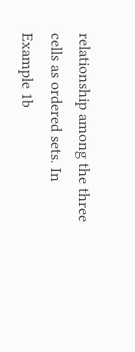relationship among the three cells as ordered sets. In Example 1b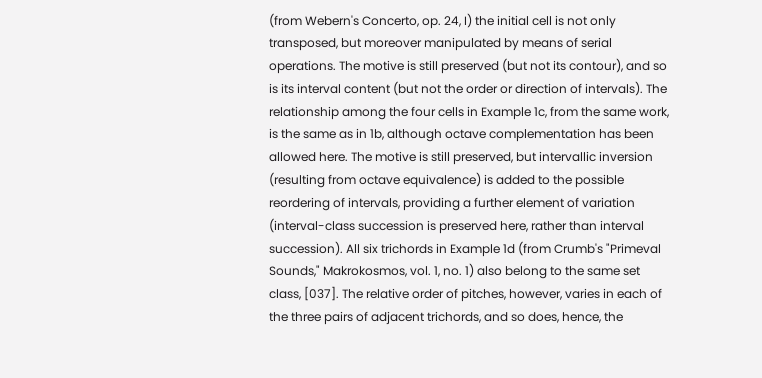(from Webern's Concerto, op. 24, I) the initial cell is not only transposed, but moreover manipulated by means of serial operations. The motive is still preserved (but not its contour), and so is its interval content (but not the order or direction of intervals). The relationship among the four cells in Example 1c, from the same work, is the same as in 1b, although octave complementation has been allowed here. The motive is still preserved, but intervallic inversion (resulting from octave equivalence) is added to the possible reordering of intervals, providing a further element of variation (interval-class succession is preserved here, rather than interval succession). All six trichords in Example 1d (from Crumb's "Primeval Sounds," Makrokosmos, vol. 1, no. 1) also belong to the same set class, [037]. The relative order of pitches, however, varies in each of the three pairs of adjacent trichords, and so does, hence, the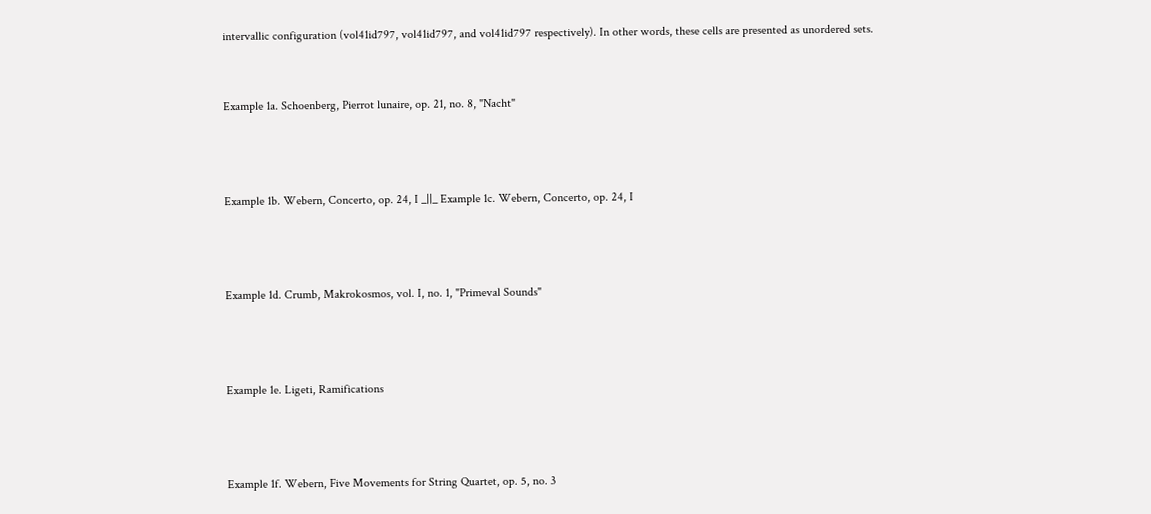intervallic configuration (vol41id797, vol41id797, and vol41id797 respectively). In other words, these cells are presented as unordered sets.


Example 1a. Schoenberg, Pierrot lunaire, op. 21, no. 8, "Nacht"



Example 1b. Webern, Concerto, op. 24, I _||_ Example 1c. Webern, Concerto, op. 24, I



Example 1d. Crumb, Makrokosmos, vol. I, no. 1, "Primeval Sounds"



Example 1e. Ligeti, Ramifications



Example 1f. Webern, Five Movements for String Quartet, op. 5, no. 3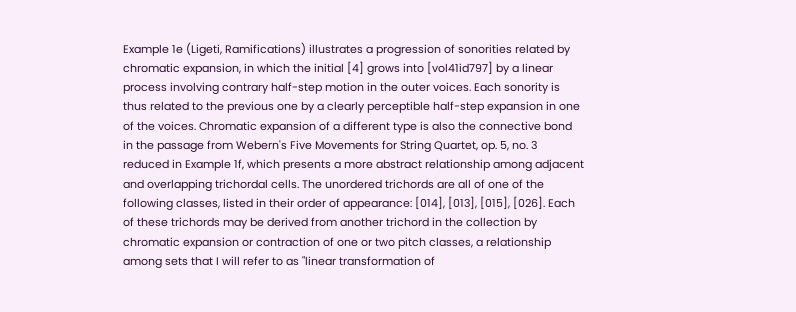Example 1e (Ligeti, Ramifications) illustrates a progression of sonorities related by chromatic expansion, in which the initial [4] grows into [vol41id797] by a linear process involving contrary half-step motion in the outer voices. Each sonority is thus related to the previous one by a clearly perceptible half-step expansion in one of the voices. Chromatic expansion of a different type is also the connective bond in the passage from Webern's Five Movements for String Quartet, op. 5, no. 3 reduced in Example 1f, which presents a more abstract relationship among adjacent and overlapping trichordal cells. The unordered trichords are all of one of the following classes, listed in their order of appearance: [014], [013], [015], [026]. Each of these trichords may be derived from another trichord in the collection by chromatic expansion or contraction of one or two pitch classes, a relationship among sets that I will refer to as "linear transformation of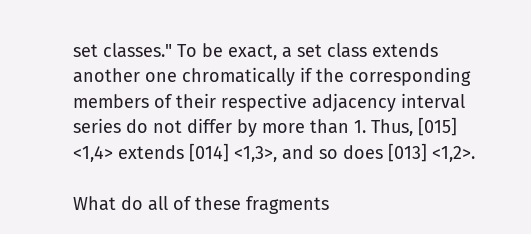set classes." To be exact, a set class extends another one chromatically if the corresponding members of their respective adjacency interval series do not differ by more than 1. Thus, [015] <1,4> extends [014] <1,3>, and so does [013] <1,2>.

What do all of these fragments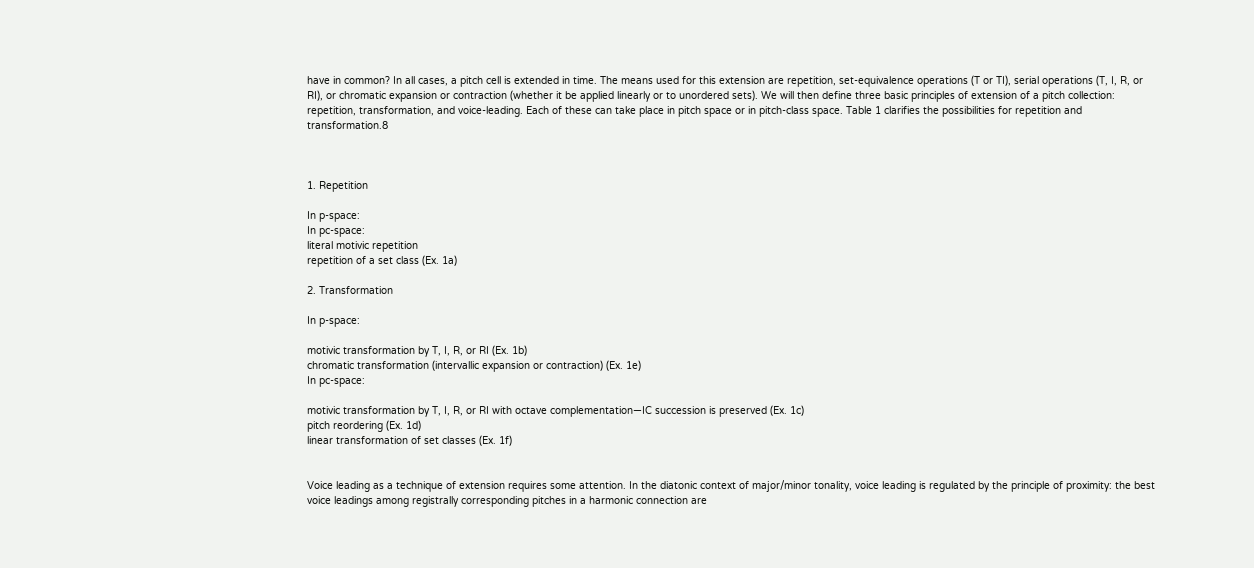have in common? In all cases, a pitch cell is extended in time. The means used for this extension are repetition, set-equivalence operations (T or TI), serial operations (T, I, R, or RI), or chromatic expansion or contraction (whether it be applied linearly or to unordered sets). We will then define three basic principles of extension of a pitch collection: repetition, transformation, and voice-leading. Each of these can take place in pitch space or in pitch-class space. Table 1 clarifies the possibilities for repetition and transformation.8



1. Repetition

In p-space:
In pc-space:
literal motivic repetition
repetition of a set class (Ex. 1a)

2. Transformation

In p-space:

motivic transformation by T, I, R, or RI (Ex. 1b)
chromatic transformation (intervallic expansion or contraction) (Ex. 1e)
In pc-space:

motivic transformation by T, I, R, or RI with octave complementation—IC succession is preserved (Ex. 1c)
pitch reordering (Ex. 1d)
linear transformation of set classes (Ex. 1f)


Voice leading as a technique of extension requires some attention. In the diatonic context of major/minor tonality, voice leading is regulated by the principle of proximity: the best voice leadings among registrally corresponding pitches in a harmonic connection are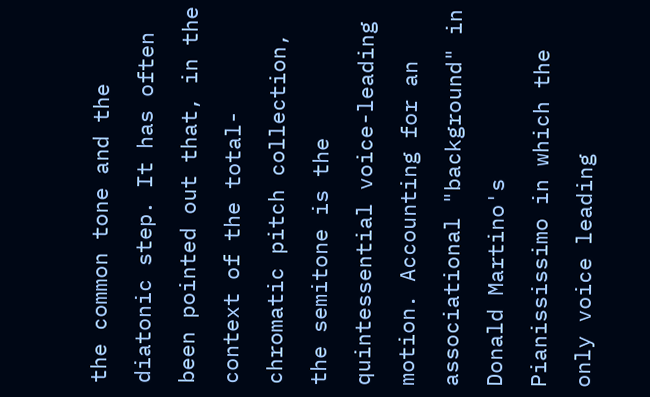the common tone and the diatonic step. It has often been pointed out that, in the context of the total-chromatic pitch collection, the semitone is the quintessential voice-leading motion. Accounting for an associational "background" in Donald Martino's Pianississimo in which the only voice leading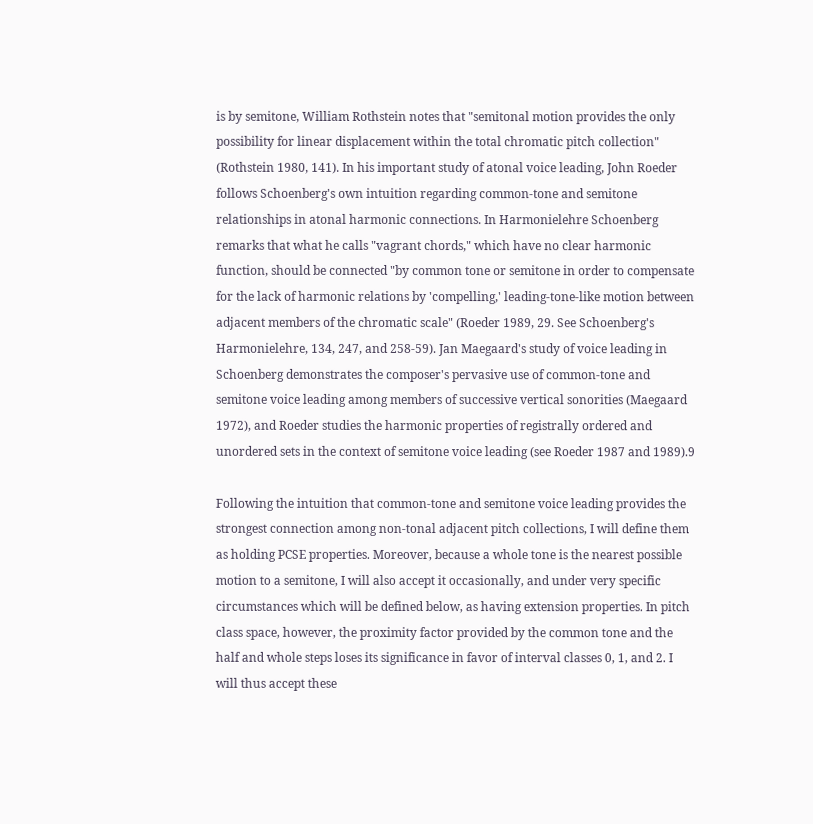is by semitone, William Rothstein notes that "semitonal motion provides the only possibility for linear displacement within the total chromatic pitch collection" (Rothstein 1980, 141). In his important study of atonal voice leading, John Roeder follows Schoenberg's own intuition regarding common-tone and semitone relationships in atonal harmonic connections. In Harmonielehre Schoenberg remarks that what he calls "vagrant chords," which have no clear harmonic function, should be connected "by common tone or semitone in order to compensate for the lack of harmonic relations by 'compelling,' leading-tone-like motion between adjacent members of the chromatic scale" (Roeder 1989, 29. See Schoenberg's Harmonielehre, 134, 247, and 258-59). Jan Maegaard's study of voice leading in Schoenberg demonstrates the composer's pervasive use of common-tone and semitone voice leading among members of successive vertical sonorities (Maegaard 1972), and Roeder studies the harmonic properties of registrally ordered and unordered sets in the context of semitone voice leading (see Roeder 1987 and 1989).9

Following the intuition that common-tone and semitone voice leading provides the strongest connection among non-tonal adjacent pitch collections, I will define them as holding PCSE properties. Moreover, because a whole tone is the nearest possible motion to a semitone, I will also accept it occasionally, and under very specific circumstances which will be defined below, as having extension properties. In pitch class space, however, the proximity factor provided by the common tone and the half and whole steps loses its significance in favor of interval classes 0, 1, and 2. I will thus accept these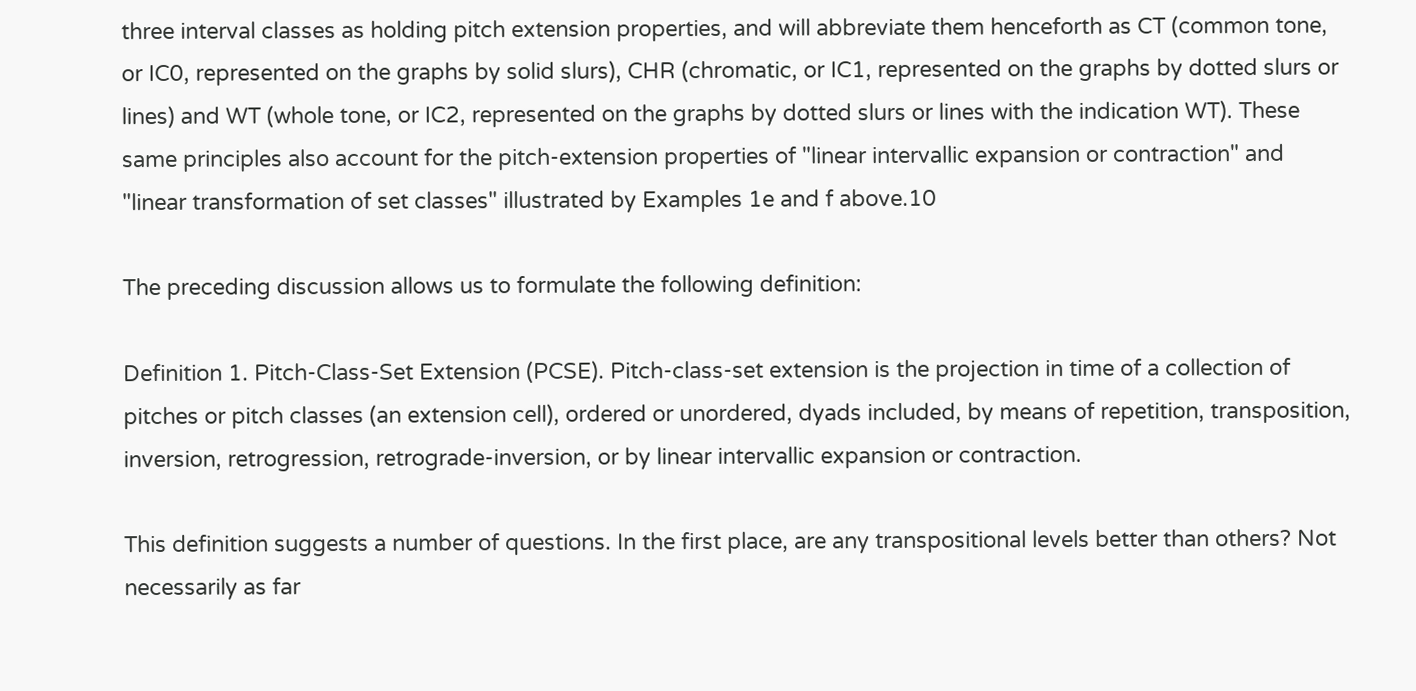three interval classes as holding pitch extension properties, and will abbreviate them henceforth as CT (common tone, or IC0, represented on the graphs by solid slurs), CHR (chromatic, or IC1, represented on the graphs by dotted slurs or lines) and WT (whole tone, or IC2, represented on the graphs by dotted slurs or lines with the indication WT). These same principles also account for the pitch-extension properties of "linear intervallic expansion or contraction" and "linear transformation of set classes" illustrated by Examples 1e and f above.10

The preceding discussion allows us to formulate the following definition:

Definition 1. Pitch-Class-Set Extension (PCSE). Pitch-class-set extension is the projection in time of a collection of pitches or pitch classes (an extension cell), ordered or unordered, dyads included, by means of repetition, transposition, inversion, retrogression, retrograde-inversion, or by linear intervallic expansion or contraction.

This definition suggests a number of questions. In the first place, are any transpositional levels better than others? Not necessarily as far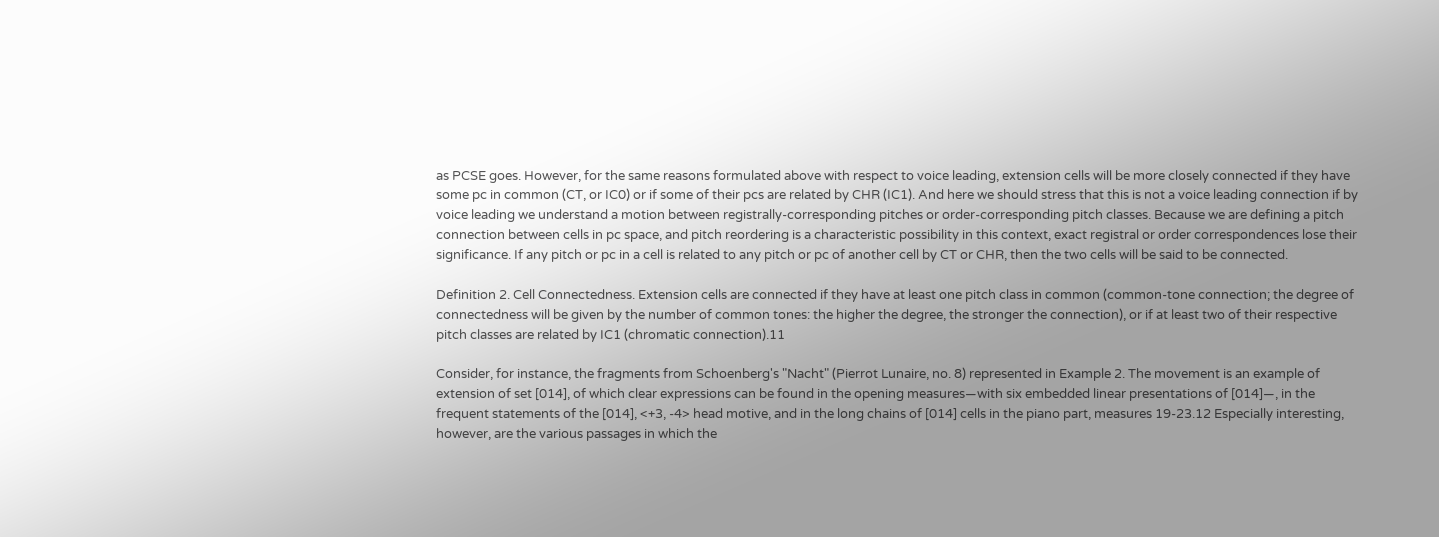as PCSE goes. However, for the same reasons formulated above with respect to voice leading, extension cells will be more closely connected if they have some pc in common (CT, or IC0) or if some of their pcs are related by CHR (IC1). And here we should stress that this is not a voice leading connection if by voice leading we understand a motion between registrally-corresponding pitches or order-corresponding pitch classes. Because we are defining a pitch connection between cells in pc space, and pitch reordering is a characteristic possibility in this context, exact registral or order correspondences lose their significance. If any pitch or pc in a cell is related to any pitch or pc of another cell by CT or CHR, then the two cells will be said to be connected.

Definition 2. Cell Connectedness. Extension cells are connected if they have at least one pitch class in common (common-tone connection; the degree of connectedness will be given by the number of common tones: the higher the degree, the stronger the connection), or if at least two of their respective pitch classes are related by IC1 (chromatic connection).11

Consider, for instance, the fragments from Schoenberg's "Nacht" (Pierrot Lunaire, no. 8) represented in Example 2. The movement is an example of extension of set [014], of which clear expressions can be found in the opening measures—with six embedded linear presentations of [014]—, in the frequent statements of the [014], <+3, -4> head motive, and in the long chains of [014] cells in the piano part, measures 19-23.12 Especially interesting, however, are the various passages in which the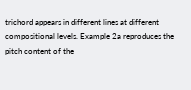trichord appears in different lines at different compositional levels. Example 2a reproduces the pitch content of the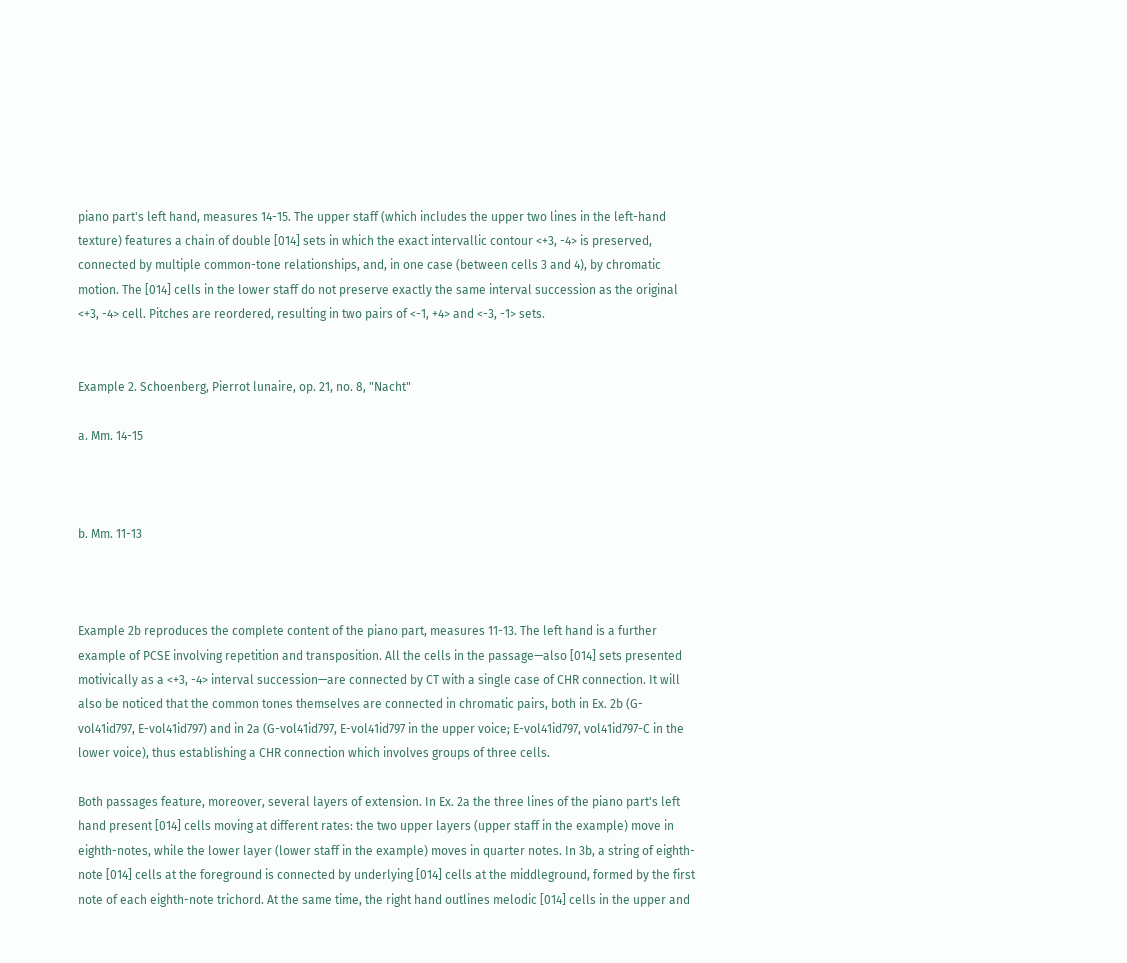piano part's left hand, measures 14-15. The upper staff (which includes the upper two lines in the left-hand texture) features a chain of double [014] sets in which the exact intervallic contour <+3, -4> is preserved, connected by multiple common-tone relationships, and, in one case (between cells 3 and 4), by chromatic motion. The [014] cells in the lower staff do not preserve exactly the same interval succession as the original <+3, -4> cell. Pitches are reordered, resulting in two pairs of <-1, +4> and <-3, -1> sets.


Example 2. Schoenberg, Pierrot lunaire, op. 21, no. 8, "Nacht"

a. Mm. 14-15



b. Mm. 11-13



Example 2b reproduces the complete content of the piano part, measures 11-13. The left hand is a further example of PCSE involving repetition and transposition. All the cells in the passage—also [014] sets presented motivically as a <+3, -4> interval succession—are connected by CT with a single case of CHR connection. It will also be noticed that the common tones themselves are connected in chromatic pairs, both in Ex. 2b (G-vol41id797, E-vol41id797) and in 2a (G-vol41id797, E-vol41id797 in the upper voice; E-vol41id797, vol41id797-C in the lower voice), thus establishing a CHR connection which involves groups of three cells.

Both passages feature, moreover, several layers of extension. In Ex. 2a the three lines of the piano part's left hand present [014] cells moving at different rates: the two upper layers (upper staff in the example) move in eighth-notes, while the lower layer (lower staff in the example) moves in quarter notes. In 3b, a string of eighth-note [014] cells at the foreground is connected by underlying [014] cells at the middleground, formed by the first note of each eighth-note trichord. At the same time, the right hand outlines melodic [014] cells in the upper and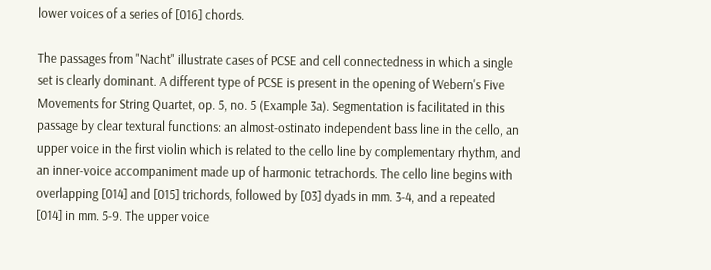lower voices of a series of [016] chords.

The passages from "Nacht" illustrate cases of PCSE and cell connectedness in which a single set is clearly dominant. A different type of PCSE is present in the opening of Webern's Five Movements for String Quartet, op. 5, no. 5 (Example 3a). Segmentation is facilitated in this passage by clear textural functions: an almost-ostinato independent bass line in the cello, an upper voice in the first violin which is related to the cello line by complementary rhythm, and an inner-voice accompaniment made up of harmonic tetrachords. The cello line begins with overlapping [014] and [015] trichords, followed by [03] dyads in mm. 3-4, and a repeated [014] in mm. 5-9. The upper voice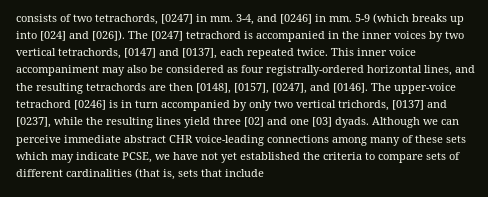consists of two tetrachords, [0247] in mm. 3-4, and [0246] in mm. 5-9 (which breaks up into [024] and [026]). The [0247] tetrachord is accompanied in the inner voices by two vertical tetrachords, [0147] and [0137], each repeated twice. This inner voice accompaniment may also be considered as four registrally-ordered horizontal lines, and the resulting tetrachords are then [0148], [0157], [0247], and [0146]. The upper-voice tetrachord [0246] is in turn accompanied by only two vertical trichords, [0137] and [0237], while the resulting lines yield three [02] and one [03] dyads. Although we can perceive immediate abstract CHR voice-leading connections among many of these sets which may indicate PCSE, we have not yet established the criteria to compare sets of different cardinalities (that is, sets that include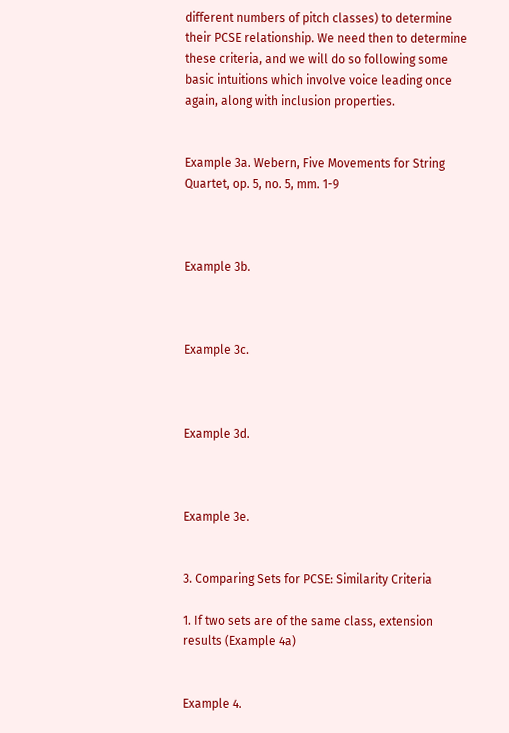different numbers of pitch classes) to determine their PCSE relationship. We need then to determine these criteria, and we will do so following some basic intuitions which involve voice leading once again, along with inclusion properties.


Example 3a. Webern, Five Movements for String Quartet, op. 5, no. 5, mm. 1-9



Example 3b.



Example 3c.



Example 3d.



Example 3e.


3. Comparing Sets for PCSE: Similarity Criteria

1. If two sets are of the same class, extension results (Example 4a)


Example 4.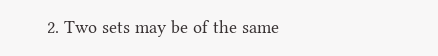2. Two sets may be of the same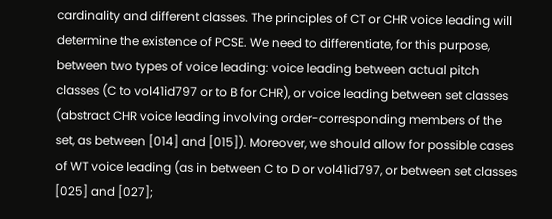cardinality and different classes. The principles of CT or CHR voice leading will determine the existence of PCSE. We need to differentiate, for this purpose, between two types of voice leading: voice leading between actual pitch classes (C to vol41id797 or to B for CHR), or voice leading between set classes (abstract CHR voice leading involving order-corresponding members of the set, as between [014] and [015]). Moreover, we should allow for possible cases of WT voice leading (as in between C to D or vol41id797, or between set classes [025] and [027];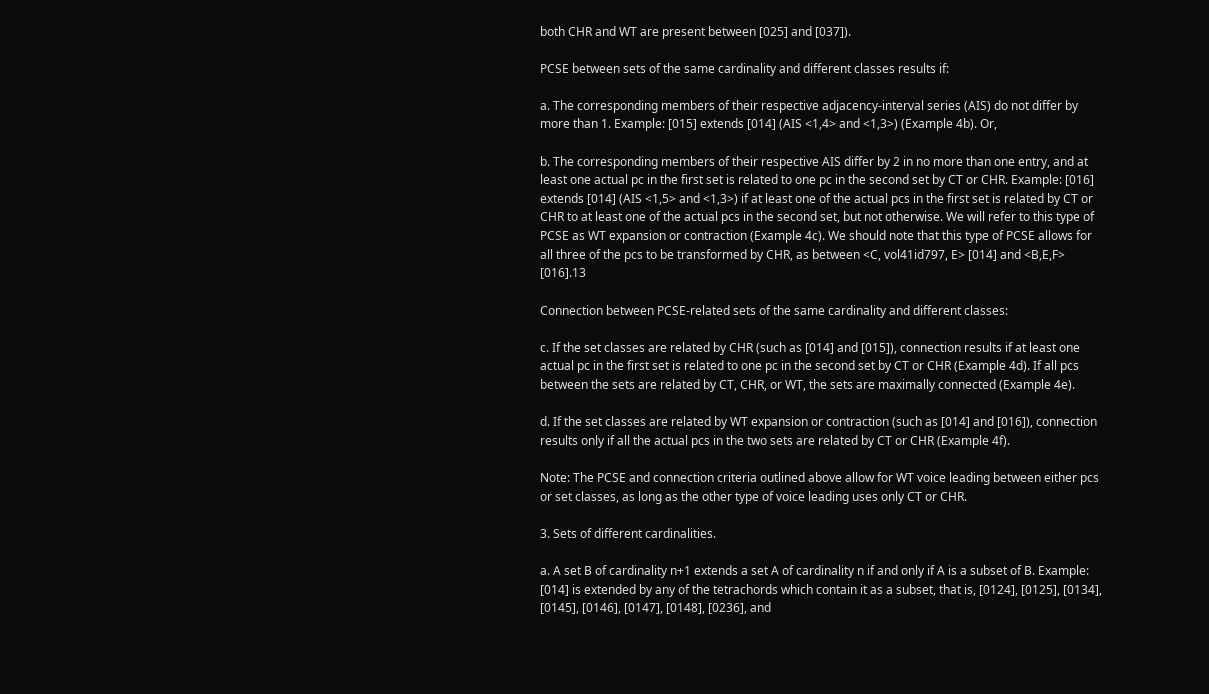both CHR and WT are present between [025] and [037]).

PCSE between sets of the same cardinality and different classes results if:

a. The corresponding members of their respective adjacency-interval series (AIS) do not differ by more than 1. Example: [015] extends [014] (AIS <1,4> and <1,3>) (Example 4b). Or,

b. The corresponding members of their respective AIS differ by 2 in no more than one entry, and at least one actual pc in the first set is related to one pc in the second set by CT or CHR. Example: [016] extends [014] (AIS <1,5> and <1,3>) if at least one of the actual pcs in the first set is related by CT or CHR to at least one of the actual pcs in the second set, but not otherwise. We will refer to this type of PCSE as WT expansion or contraction (Example 4c). We should note that this type of PCSE allows for all three of the pcs to be transformed by CHR, as between <C, vol41id797, E> [014] and <B,E,F> [016].13

Connection between PCSE-related sets of the same cardinality and different classes:

c. If the set classes are related by CHR (such as [014] and [015]), connection results if at least one actual pc in the first set is related to one pc in the second set by CT or CHR (Example 4d). If all pcs between the sets are related by CT, CHR, or WT, the sets are maximally connected (Example 4e).

d. If the set classes are related by WT expansion or contraction (such as [014] and [016]), connection results only if all the actual pcs in the two sets are related by CT or CHR (Example 4f).

Note: The PCSE and connection criteria outlined above allow for WT voice leading between either pcs or set classes, as long as the other type of voice leading uses only CT or CHR.

3. Sets of different cardinalities.

a. A set B of cardinality n+1 extends a set A of cardinality n if and only if A is a subset of B. Example: [014] is extended by any of the tetrachords which contain it as a subset, that is, [0124], [0125], [0134], [0145], [0146], [0147], [0148], [0236], and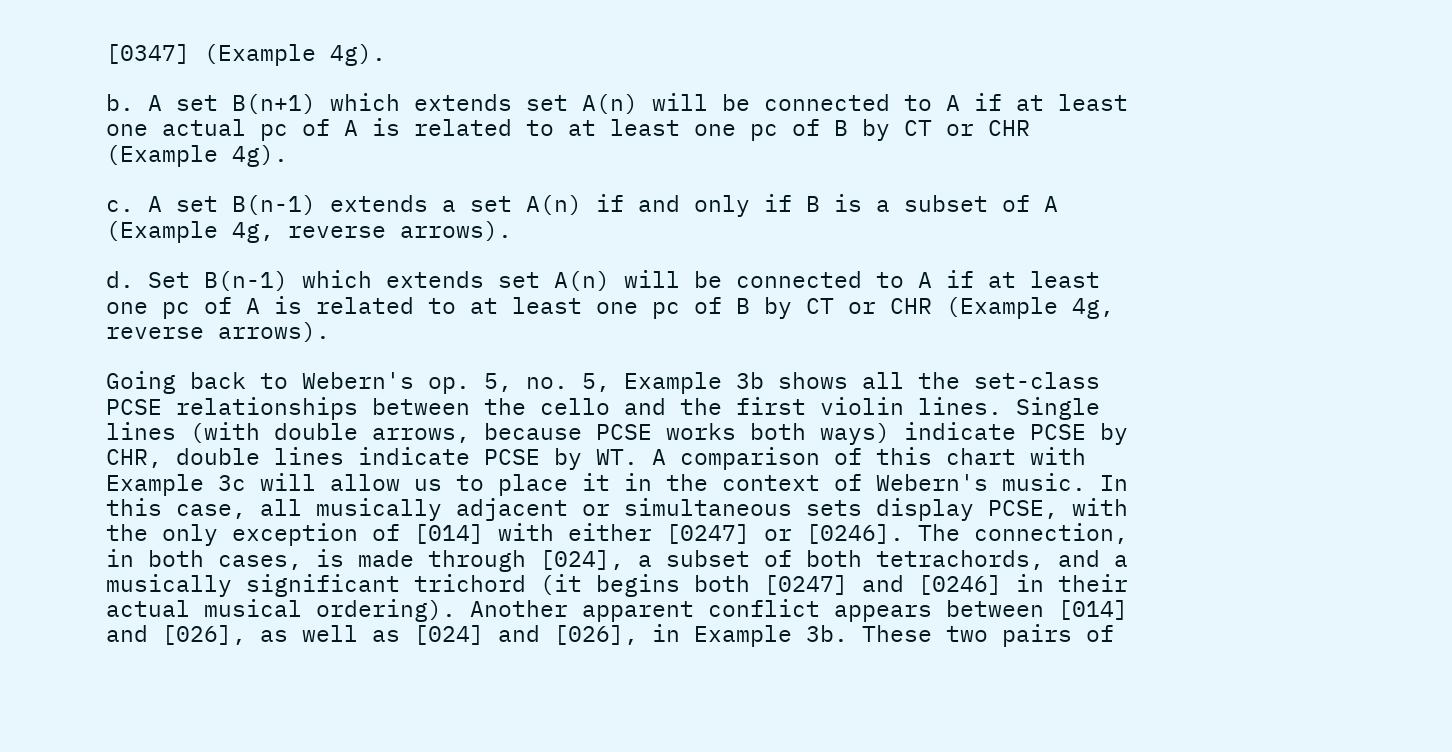[0347] (Example 4g).

b. A set B(n+1) which extends set A(n) will be connected to A if at least one actual pc of A is related to at least one pc of B by CT or CHR (Example 4g).

c. A set B(n-1) extends a set A(n) if and only if B is a subset of A (Example 4g, reverse arrows).

d. Set B(n-1) which extends set A(n) will be connected to A if at least one pc of A is related to at least one pc of B by CT or CHR (Example 4g, reverse arrows).

Going back to Webern's op. 5, no. 5, Example 3b shows all the set-class PCSE relationships between the cello and the first violin lines. Single lines (with double arrows, because PCSE works both ways) indicate PCSE by CHR, double lines indicate PCSE by WT. A comparison of this chart with Example 3c will allow us to place it in the context of Webern's music. In this case, all musically adjacent or simultaneous sets display PCSE, with the only exception of [014] with either [0247] or [0246]. The connection, in both cases, is made through [024], a subset of both tetrachords, and a musically significant trichord (it begins both [0247] and [0246] in their actual musical ordering). Another apparent conflict appears between [014] and [026], as well as [024] and [026], in Example 3b. These two pairs of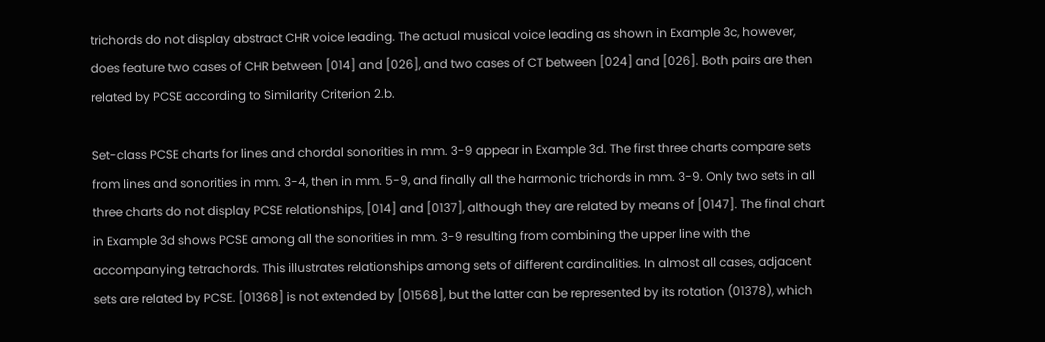trichords do not display abstract CHR voice leading. The actual musical voice leading as shown in Example 3c, however, does feature two cases of CHR between [014] and [026], and two cases of CT between [024] and [026]. Both pairs are then related by PCSE according to Similarity Criterion 2.b.

Set-class PCSE charts for lines and chordal sonorities in mm. 3-9 appear in Example 3d. The first three charts compare sets from lines and sonorities in mm. 3-4, then in mm. 5-9, and finally all the harmonic trichords in mm. 3-9. Only two sets in all three charts do not display PCSE relationships, [014] and [0137], although they are related by means of [0147]. The final chart in Example 3d shows PCSE among all the sonorities in mm. 3-9 resulting from combining the upper line with the accompanying tetrachords. This illustrates relationships among sets of different cardinalities. In almost all cases, adjacent sets are related by PCSE. [01368] is not extended by [01568], but the latter can be represented by its rotation (01378), which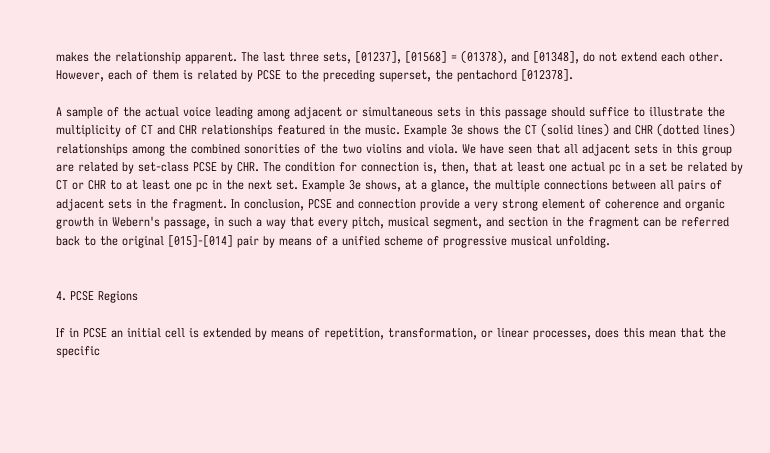makes the relationship apparent. The last three sets, [01237], [01568] = (01378), and [01348], do not extend each other. However, each of them is related by PCSE to the preceding superset, the pentachord [012378].

A sample of the actual voice leading among adjacent or simultaneous sets in this passage should suffice to illustrate the multiplicity of CT and CHR relationships featured in the music. Example 3e shows the CT (solid lines) and CHR (dotted lines) relationships among the combined sonorities of the two violins and viola. We have seen that all adjacent sets in this group are related by set-class PCSE by CHR. The condition for connection is, then, that at least one actual pc in a set be related by CT or CHR to at least one pc in the next set. Example 3e shows, at a glance, the multiple connections between all pairs of adjacent sets in the fragment. In conclusion, PCSE and connection provide a very strong element of coherence and organic growth in Webern's passage, in such a way that every pitch, musical segment, and section in the fragment can be referred back to the original [015]-[014] pair by means of a unified scheme of progressive musical unfolding.


4. PCSE Regions

If in PCSE an initial cell is extended by means of repetition, transformation, or linear processes, does this mean that the specific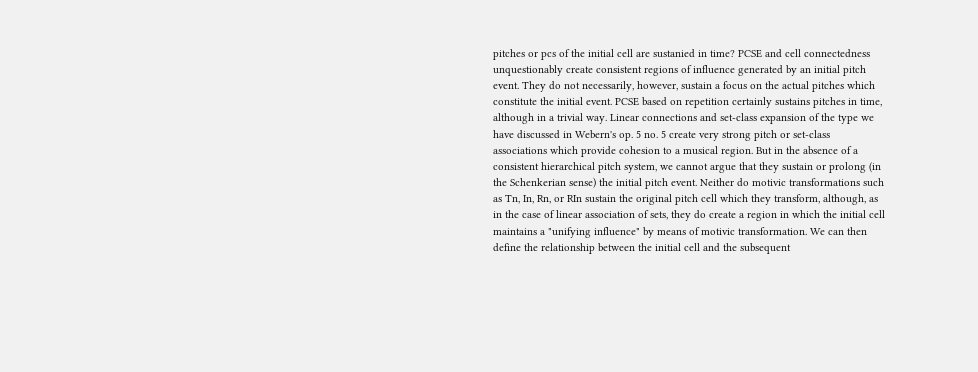pitches or pcs of the initial cell are sustanied in time? PCSE and cell connectedness unquestionably create consistent regions of influence generated by an initial pitch event. They do not necessarily, however, sustain a focus on the actual pitches which constitute the initial event. PCSE based on repetition certainly sustains pitches in time, although in a trivial way. Linear connections and set-class expansion of the type we have discussed in Webern's op. 5 no. 5 create very strong pitch or set-class associations which provide cohesion to a musical region. But in the absence of a consistent hierarchical pitch system, we cannot argue that they sustain or prolong (in the Schenkerian sense) the initial pitch event. Neither do motivic transformations such as Tn, In, Rn, or RIn sustain the original pitch cell which they transform, although, as in the case of linear association of sets, they do create a region in which the initial cell maintains a "unifying influence" by means of motivic transformation. We can then define the relationship between the initial cell and the subsequent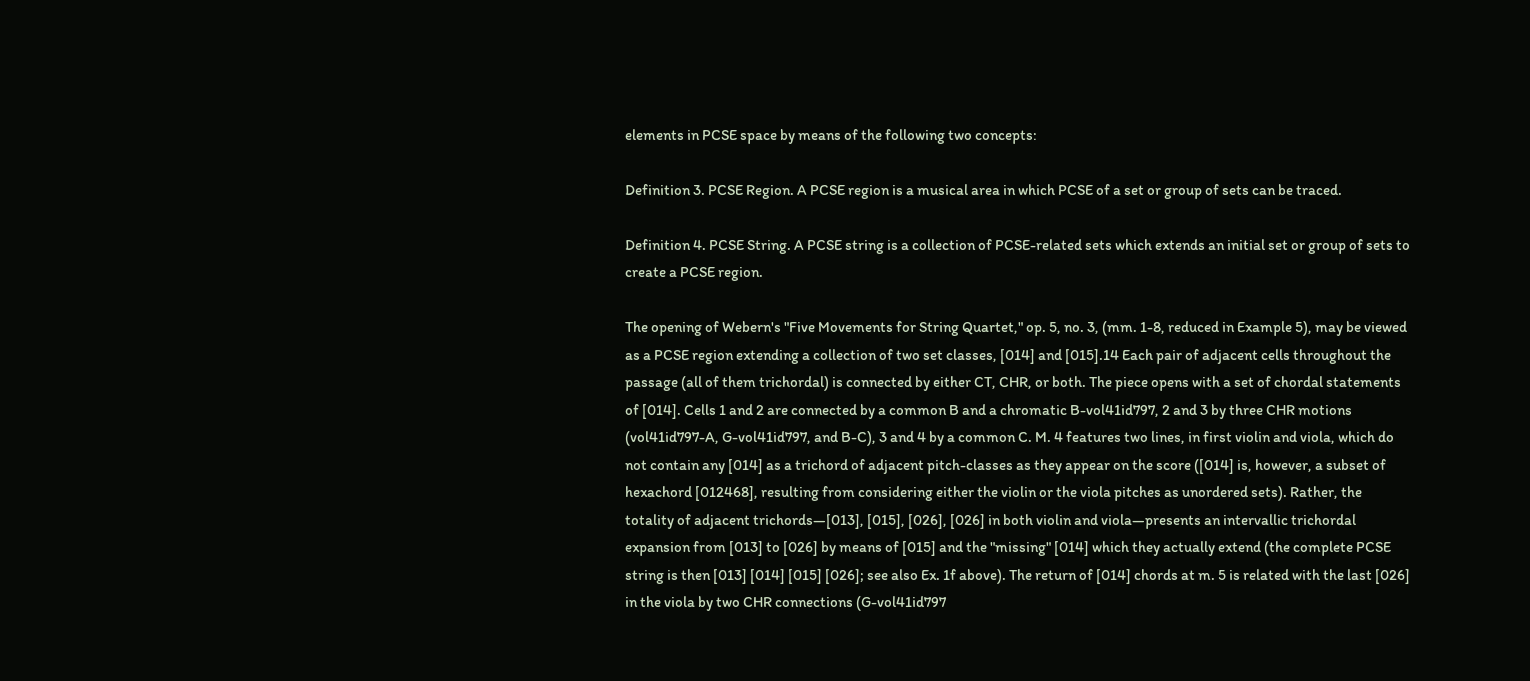elements in PCSE space by means of the following two concepts:

Definition 3. PCSE Region. A PCSE region is a musical area in which PCSE of a set or group of sets can be traced.

Definition 4. PCSE String. A PCSE string is a collection of PCSE-related sets which extends an initial set or group of sets to create a PCSE region.

The opening of Webern's "Five Movements for String Quartet," op. 5, no. 3, (mm. 1-8, reduced in Example 5), may be viewed as a PCSE region extending a collection of two set classes, [014] and [015].14 Each pair of adjacent cells throughout the passage (all of them trichordal) is connected by either CT, CHR, or both. The piece opens with a set of chordal statements of [014]. Cells 1 and 2 are connected by a common B and a chromatic B-vol41id797, 2 and 3 by three CHR motions (vol41id797-A, G-vol41id797, and B-C), 3 and 4 by a common C. M. 4 features two lines, in first violin and viola, which do not contain any [014] as a trichord of adjacent pitch-classes as they appear on the score ([014] is, however, a subset of hexachord [012468], resulting from considering either the violin or the viola pitches as unordered sets). Rather, the totality of adjacent trichords—[013], [015], [026], [026] in both violin and viola—presents an intervallic trichordal expansion from [013] to [026] by means of [015] and the "missing" [014] which they actually extend (the complete PCSE string is then [013] [014] [015] [026]; see also Ex. 1f above). The return of [014] chords at m. 5 is related with the last [026] in the viola by two CHR connections (G-vol41id797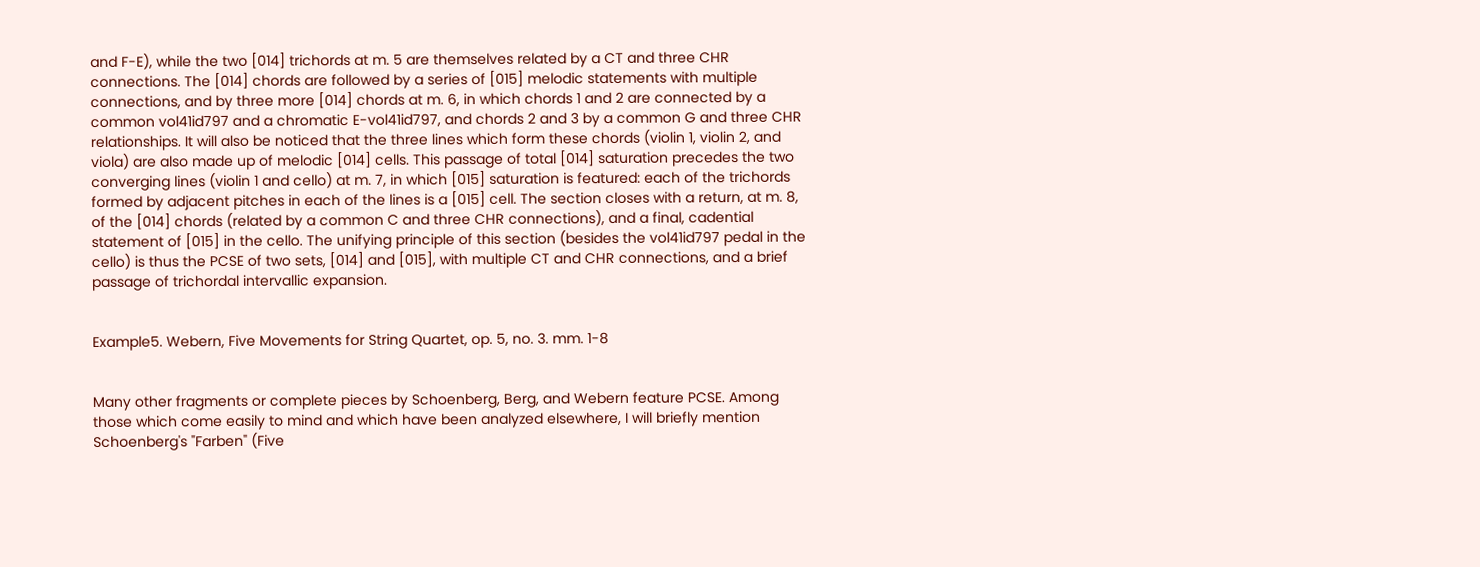and F-E), while the two [014] trichords at m. 5 are themselves related by a CT and three CHR connections. The [014] chords are followed by a series of [015] melodic statements with multiple connections, and by three more [014] chords at m. 6, in which chords 1 and 2 are connected by a common vol41id797 and a chromatic E-vol41id797, and chords 2 and 3 by a common G and three CHR relationships. It will also be noticed that the three lines which form these chords (violin 1, violin 2, and viola) are also made up of melodic [014] cells. This passage of total [014] saturation precedes the two converging lines (violin 1 and cello) at m. 7, in which [015] saturation is featured: each of the trichords formed by adjacent pitches in each of the lines is a [015] cell. The section closes with a return, at m. 8, of the [014] chords (related by a common C and three CHR connections), and a final, cadential statement of [015] in the cello. The unifying principle of this section (besides the vol41id797 pedal in the cello) is thus the PCSE of two sets, [014] and [015], with multiple CT and CHR connections, and a brief passage of trichordal intervallic expansion.


Example5. Webern, Five Movements for String Quartet, op. 5, no. 3. mm. 1-8


Many other fragments or complete pieces by Schoenberg, Berg, and Webern feature PCSE. Among those which come easily to mind and which have been analyzed elsewhere, I will briefly mention Schoenberg's "Farben" (Five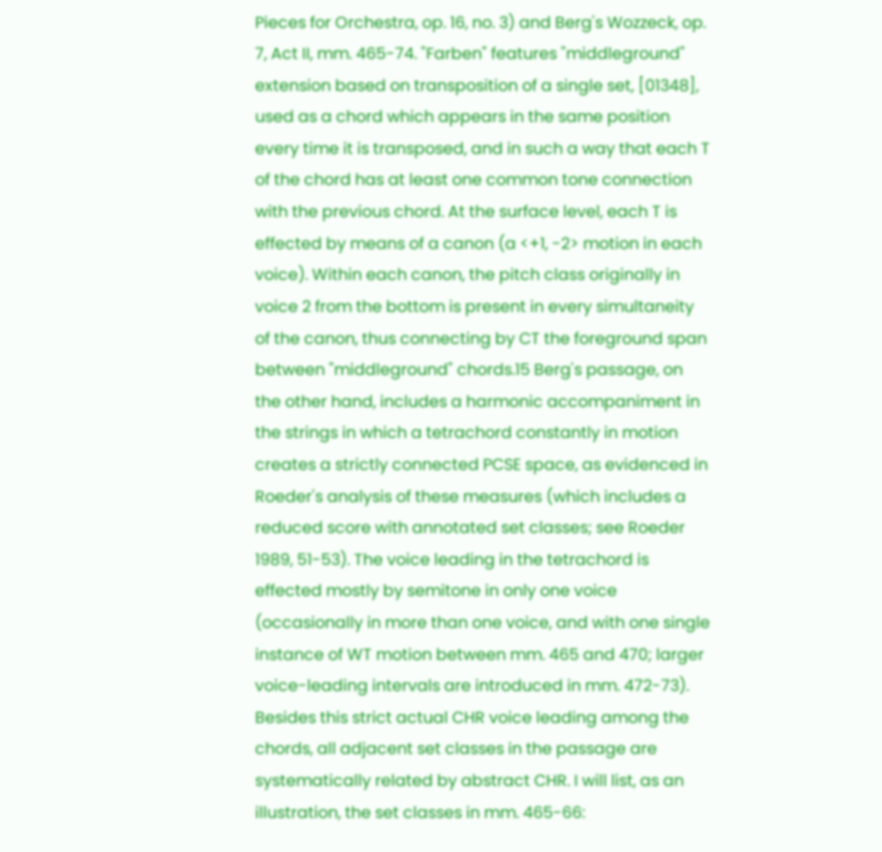Pieces for Orchestra, op. 16, no. 3) and Berg's Wozzeck, op. 7, Act II, mm. 465-74. "Farben" features "middleground" extension based on transposition of a single set, [01348], used as a chord which appears in the same position every time it is transposed, and in such a way that each T of the chord has at least one common tone connection with the previous chord. At the surface level, each T is effected by means of a canon (a <+1, -2> motion in each voice). Within each canon, the pitch class originally in voice 2 from the bottom is present in every simultaneity of the canon, thus connecting by CT the foreground span between "middleground" chords.15 Berg's passage, on the other hand, includes a harmonic accompaniment in the strings in which a tetrachord constantly in motion creates a strictly connected PCSE space, as evidenced in Roeder's analysis of these measures (which includes a reduced score with annotated set classes; see Roeder 1989, 51-53). The voice leading in the tetrachord is effected mostly by semitone in only one voice (occasionally in more than one voice, and with one single instance of WT motion between mm. 465 and 470; larger voice-leading intervals are introduced in mm. 472-73). Besides this strict actual CHR voice leading among the chords, all adjacent set classes in the passage are systematically related by abstract CHR. I will list, as an illustration, the set classes in mm. 465-66: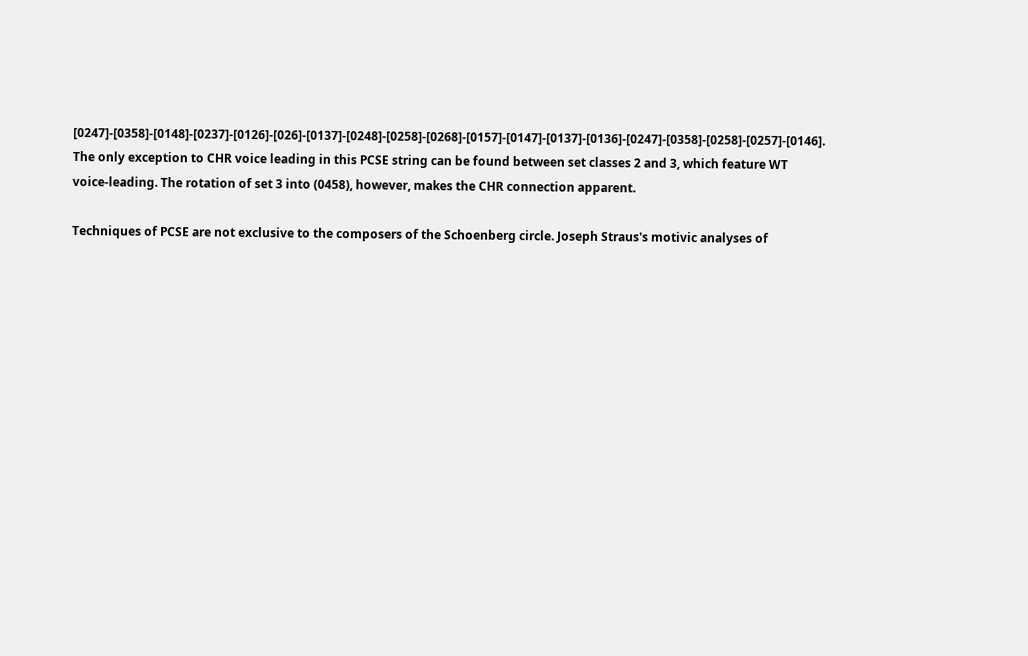[0247]-[0358]-[0148]-[0237]-[0126]-[026]-[0137]-[0248]-[0258]-[0268]-[0157]-[0147]-[0137]-[0136]-[0247]-[0358]-[0258]-[0257]-[0146]. The only exception to CHR voice leading in this PCSE string can be found between set classes 2 and 3, which feature WT voice-leading. The rotation of set 3 into (0458), however, makes the CHR connection apparent.

Techniques of PCSE are not exclusive to the composers of the Schoenberg circle. Joseph Straus's motivic analyses of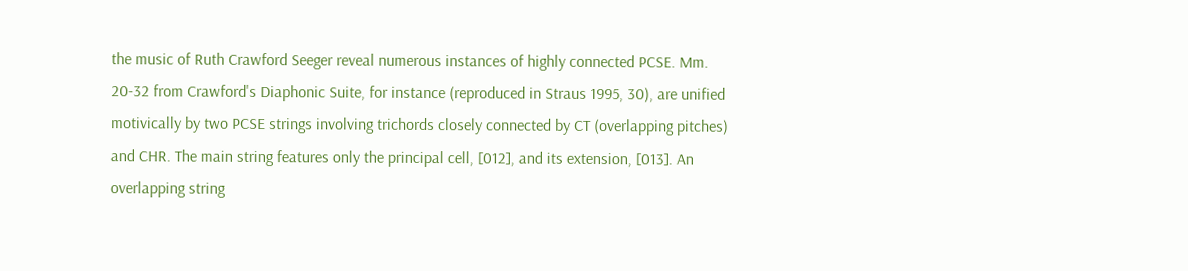the music of Ruth Crawford Seeger reveal numerous instances of highly connected PCSE. Mm. 20-32 from Crawford's Diaphonic Suite, for instance (reproduced in Straus 1995, 30), are unified motivically by two PCSE strings involving trichords closely connected by CT (overlapping pitches) and CHR. The main string features only the principal cell, [012], and its extension, [013]. An overlapping string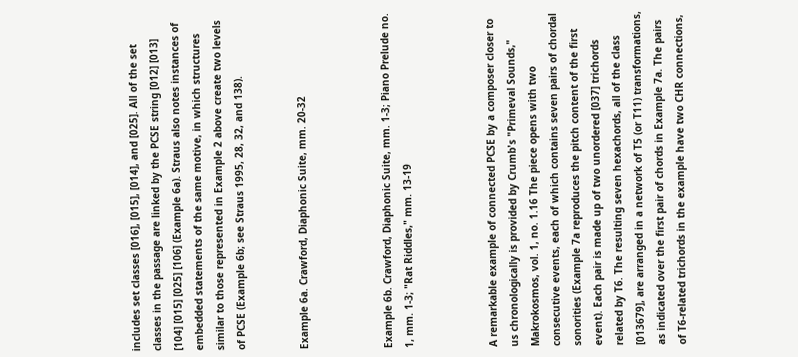includes set classes [016], [015], [014], and [025]. All of the set classes in the passage are linked by the PCSE string [012] [013] [104] [015] [025] [106] (Example 6a). Straus also notes instances of embedded statements of the same motive, in which structures similar to those represented in Example 2 above create two levels of PCSE (Example 6b; see Straus 1995, 28, 32, and 138).


Example 6a. Crawford, Diaphonic Suite, mm. 20-32



Example 6b. Crawford, Diaphonic Suite, mm. 1-3; Piano Prelude no. 1, mm. 1-3; "Rat Riddles," mm. 13-19



A remarkable example of connected PCSE by a composer closer to us chronologically is provided by Crumb's "Primeval Sounds," Makrokosmos, vol. 1, no. 1.16 The piece opens with two consecutive events, each of which contains seven pairs of chordal sonorities (Example 7a reproduces the pitch content of the first event). Each pair is made up of two unordered [037] trichords related by T6. The resulting seven hexachords, all of the class [013679], are arranged in a network of T5 (or T11) transformations, as indicated over the first pair of chords in Example 7a. The pairs of T6-related trichords in the example have two CHR connections,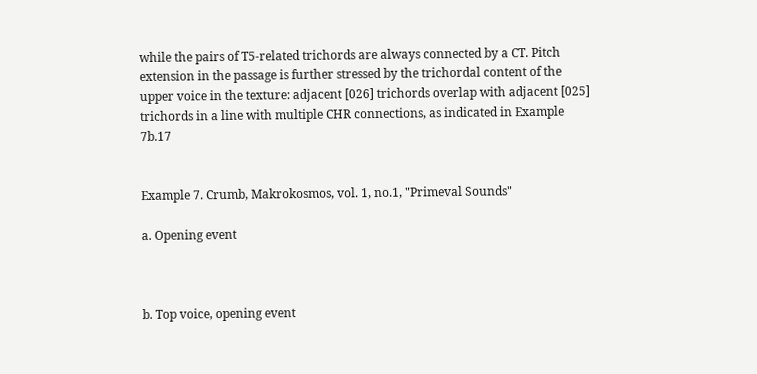while the pairs of T5-related trichords are always connected by a CT. Pitch extension in the passage is further stressed by the trichordal content of the upper voice in the texture: adjacent [026] trichords overlap with adjacent [025] trichords in a line with multiple CHR connections, as indicated in Example 7b.17


Example 7. Crumb, Makrokosmos, vol. 1, no.1, "Primeval Sounds"

a. Opening event



b. Top voice, opening event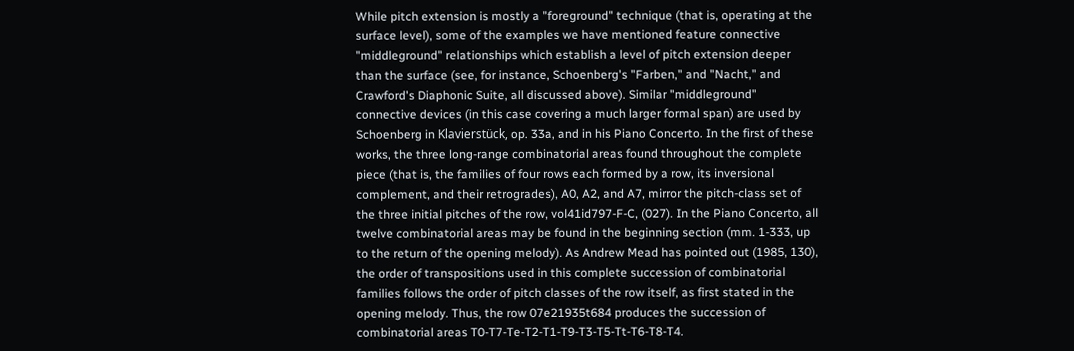While pitch extension is mostly a "foreground" technique (that is, operating at the surface level), some of the examples we have mentioned feature connective "middleground" relationships which establish a level of pitch extension deeper than the surface (see, for instance, Schoenberg's "Farben," and "Nacht," and Crawford's Diaphonic Suite, all discussed above). Similar "middleground" connective devices (in this case covering a much larger formal span) are used by Schoenberg in Klavierstück, op. 33a, and in his Piano Concerto. In the first of these works, the three long-range combinatorial areas found throughout the complete piece (that is, the families of four rows each formed by a row, its inversional complement, and their retrogrades), A0, A2, and A7, mirror the pitch-class set of the three initial pitches of the row, vol41id797-F-C, (027). In the Piano Concerto, all twelve combinatorial areas may be found in the beginning section (mm. 1-333, up to the return of the opening melody). As Andrew Mead has pointed out (1985, 130), the order of transpositions used in this complete succession of combinatorial families follows the order of pitch classes of the row itself, as first stated in the opening melody. Thus, the row 07e21935t684 produces the succession of combinatorial areas T0-T7-Te-T2-T1-T9-T3-T5-Tt-T6-T8-T4.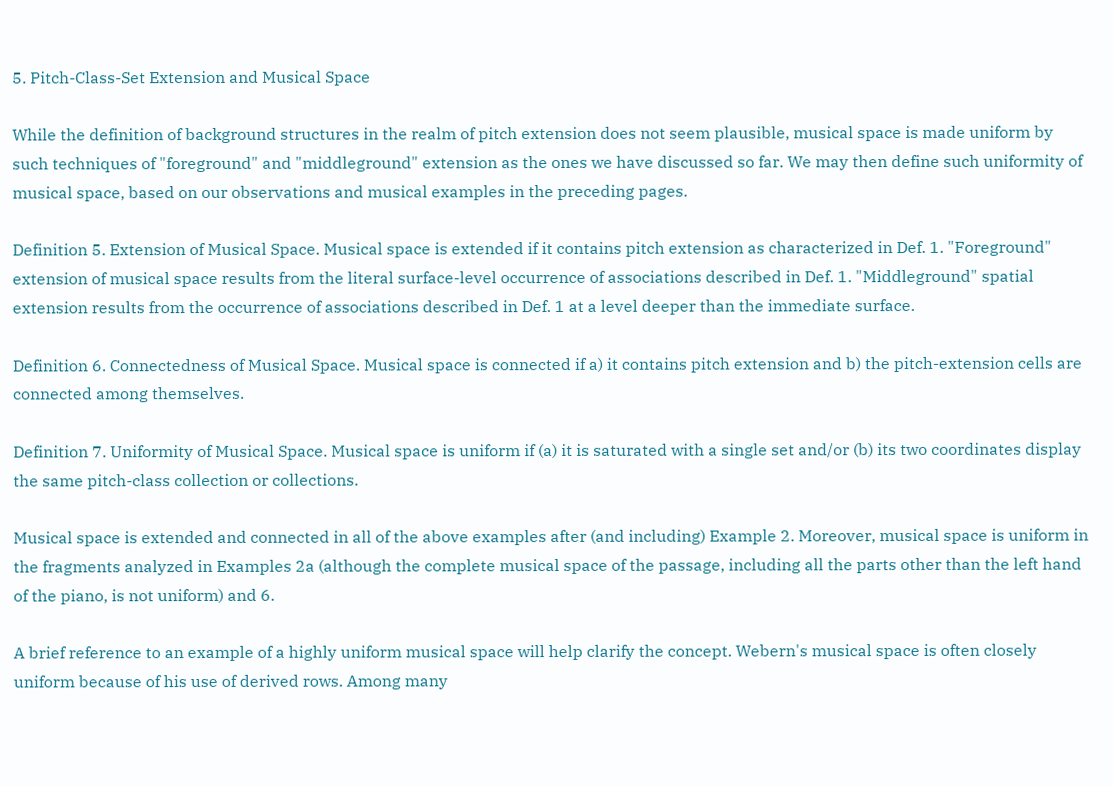5. Pitch-Class-Set Extension and Musical Space

While the definition of background structures in the realm of pitch extension does not seem plausible, musical space is made uniform by such techniques of "foreground" and "middleground" extension as the ones we have discussed so far. We may then define such uniformity of musical space, based on our observations and musical examples in the preceding pages.

Definition 5. Extension of Musical Space. Musical space is extended if it contains pitch extension as characterized in Def. 1. "Foreground" extension of musical space results from the literal surface-level occurrence of associations described in Def. 1. "Middleground" spatial extension results from the occurrence of associations described in Def. 1 at a level deeper than the immediate surface.

Definition 6. Connectedness of Musical Space. Musical space is connected if a) it contains pitch extension and b) the pitch-extension cells are connected among themselves.

Definition 7. Uniformity of Musical Space. Musical space is uniform if (a) it is saturated with a single set and/or (b) its two coordinates display the same pitch-class collection or collections.

Musical space is extended and connected in all of the above examples after (and including) Example 2. Moreover, musical space is uniform in the fragments analyzed in Examples 2a (although the complete musical space of the passage, including all the parts other than the left hand of the piano, is not uniform) and 6.

A brief reference to an example of a highly uniform musical space will help clarify the concept. Webern's musical space is often closely uniform because of his use of derived rows. Among many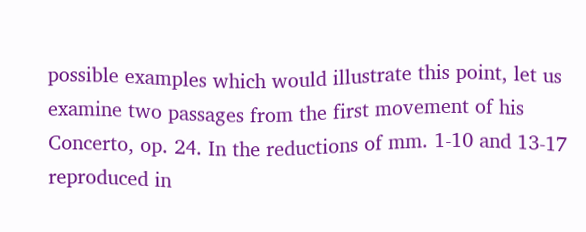possible examples which would illustrate this point, let us examine two passages from the first movement of his Concerto, op. 24. In the reductions of mm. 1-10 and 13-17 reproduced in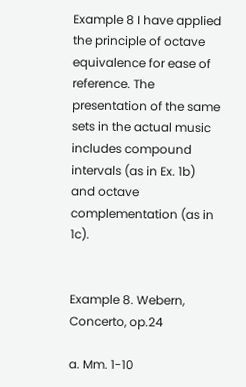Example 8 I have applied the principle of octave equivalence for ease of reference. The presentation of the same sets in the actual music includes compound intervals (as in Ex. 1b) and octave complementation (as in 1c).


Example 8. Webern, Concerto, op.24

a. Mm. 1-10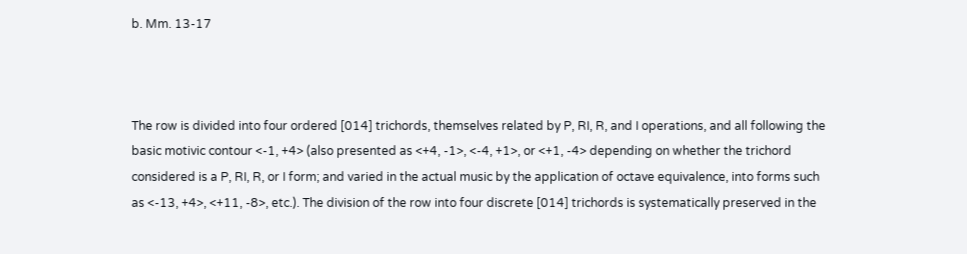b. Mm. 13-17



The row is divided into four ordered [014] trichords, themselves related by P, RI, R, and I operations, and all following the basic motivic contour <-1, +4> (also presented as <+4, -1>, <-4, +1>, or <+1, -4> depending on whether the trichord considered is a P, RI, R, or I form; and varied in the actual music by the application of octave equivalence, into forms such as <-13, +4>, <+11, -8>, etc.). The division of the row into four discrete [014] trichords is systematically preserved in the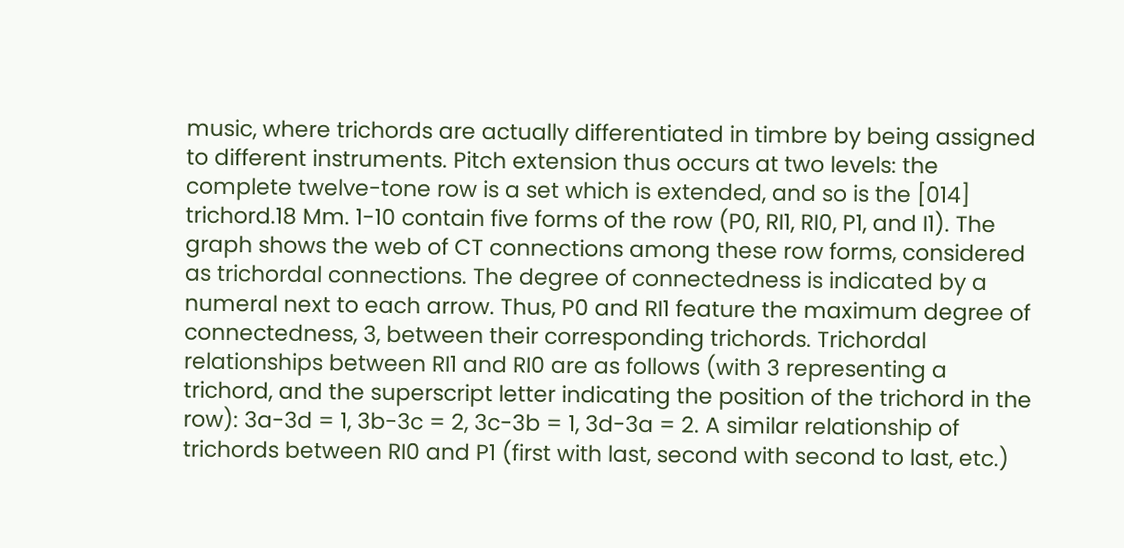music, where trichords are actually differentiated in timbre by being assigned to different instruments. Pitch extension thus occurs at two levels: the complete twelve-tone row is a set which is extended, and so is the [014] trichord.18 Mm. 1-10 contain five forms of the row (P0, RI1, RI0, P1, and I1). The graph shows the web of CT connections among these row forms, considered as trichordal connections. The degree of connectedness is indicated by a numeral next to each arrow. Thus, P0 and RI1 feature the maximum degree of connectedness, 3, between their corresponding trichords. Trichordal relationships between RI1 and RI0 are as follows (with 3 representing a trichord, and the superscript letter indicating the position of the trichord in the row): 3a-3d = 1, 3b-3c = 2, 3c-3b = 1, 3d-3a = 2. A similar relationship of trichords between RI0 and P1 (first with last, second with second to last, etc.)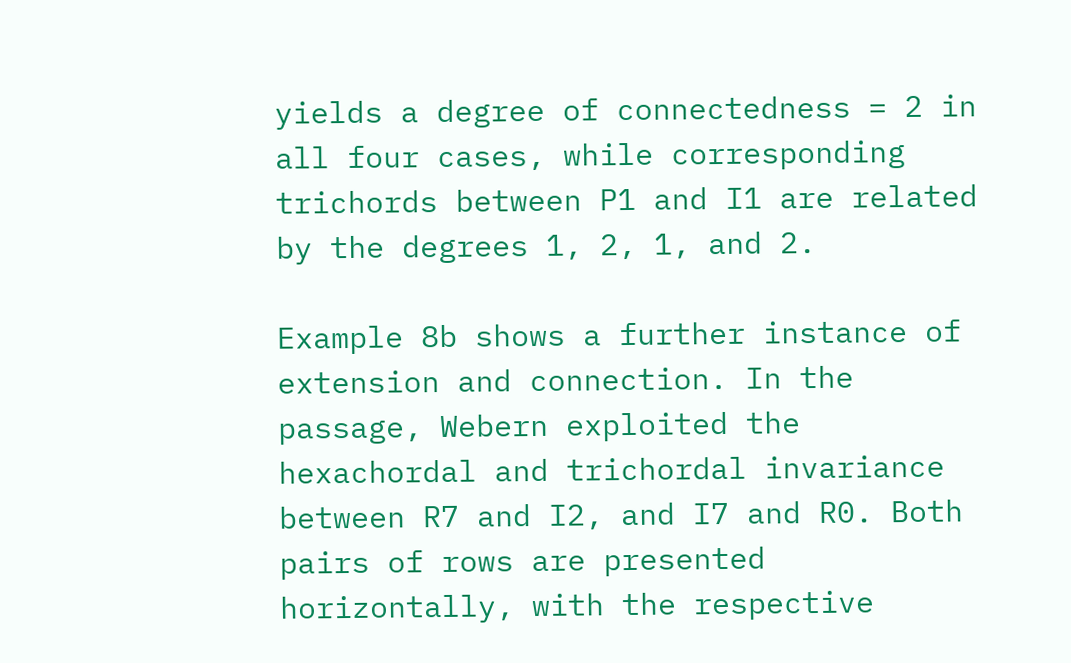yields a degree of connectedness = 2 in all four cases, while corresponding trichords between P1 and I1 are related by the degrees 1, 2, 1, and 2.

Example 8b shows a further instance of extension and connection. In the passage, Webern exploited the hexachordal and trichordal invariance between R7 and I2, and I7 and R0. Both pairs of rows are presented horizontally, with the respective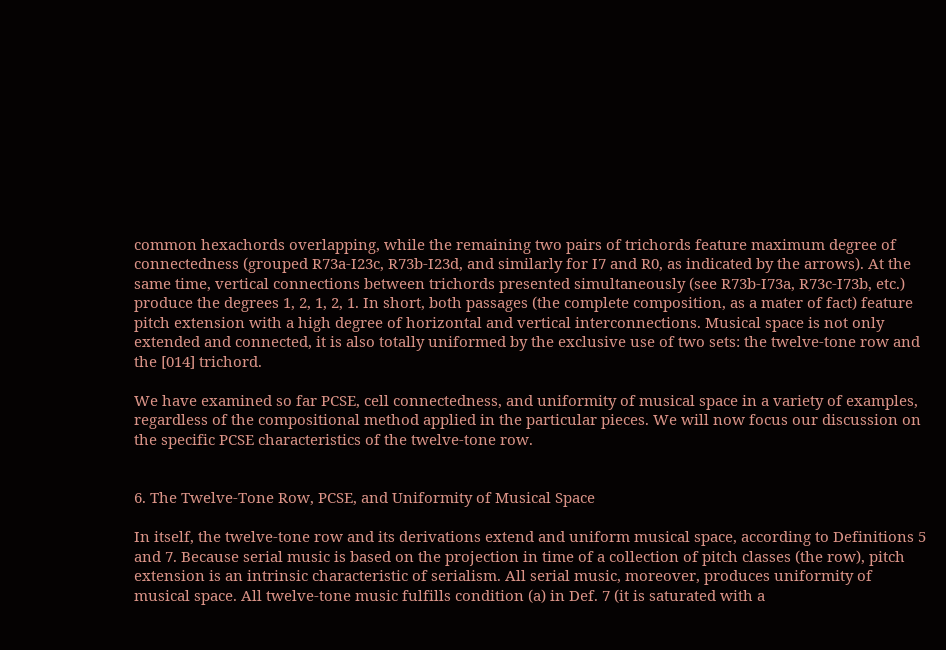common hexachords overlapping, while the remaining two pairs of trichords feature maximum degree of connectedness (grouped R73a-I23c, R73b-I23d, and similarly for I7 and R0, as indicated by the arrows). At the same time, vertical connections between trichords presented simultaneously (see R73b-I73a, R73c-I73b, etc.) produce the degrees 1, 2, 1, 2, 1. In short, both passages (the complete composition, as a mater of fact) feature pitch extension with a high degree of horizontal and vertical interconnections. Musical space is not only extended and connected, it is also totally uniformed by the exclusive use of two sets: the twelve-tone row and the [014] trichord.

We have examined so far PCSE, cell connectedness, and uniformity of musical space in a variety of examples, regardless of the compositional method applied in the particular pieces. We will now focus our discussion on the specific PCSE characteristics of the twelve-tone row.


6. The Twelve-Tone Row, PCSE, and Uniformity of Musical Space

In itself, the twelve-tone row and its derivations extend and uniform musical space, according to Definitions 5 and 7. Because serial music is based on the projection in time of a collection of pitch classes (the row), pitch extension is an intrinsic characteristic of serialism. All serial music, moreover, produces uniformity of musical space. All twelve-tone music fulfills condition (a) in Def. 7 (it is saturated with a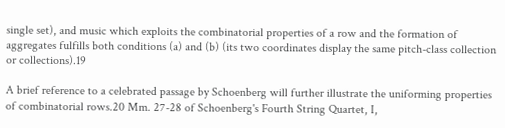single set), and music which exploits the combinatorial properties of a row and the formation of aggregates fulfills both conditions (a) and (b) (its two coordinates display the same pitch-class collection or collections).19

A brief reference to a celebrated passage by Schoenberg will further illustrate the uniforming properties of combinatorial rows.20 Mm. 27-28 of Schoenberg's Fourth String Quartet, I,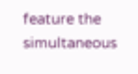feature the simultaneous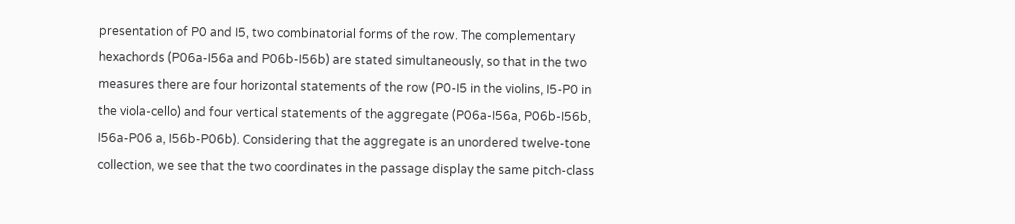presentation of P0 and I5, two combinatorial forms of the row. The complementary hexachords (P06a-I56a and P06b-I56b) are stated simultaneously, so that in the two measures there are four horizontal statements of the row (P0-I5 in the violins, I5-P0 in the viola-cello) and four vertical statements of the aggregate (P06a-I56a, P06b-I56b, I56a-P06 a, I56b-P06b). Considering that the aggregate is an unordered twelve-tone collection, we see that the two coordinates in the passage display the same pitch-class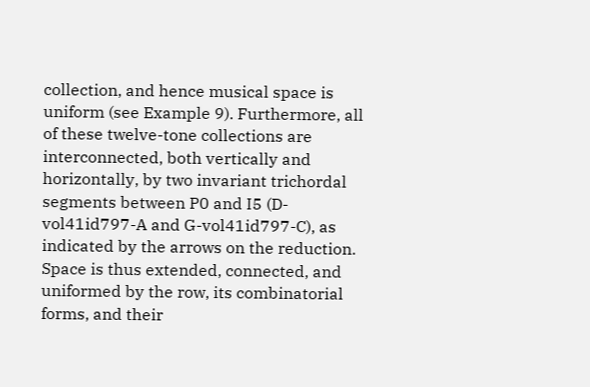collection, and hence musical space is uniform (see Example 9). Furthermore, all of these twelve-tone collections are interconnected, both vertically and horizontally, by two invariant trichordal segments between P0 and I5 (D-vol41id797-A and G-vol41id797-C), as indicated by the arrows on the reduction. Space is thus extended, connected, and uniformed by the row, its combinatorial forms, and their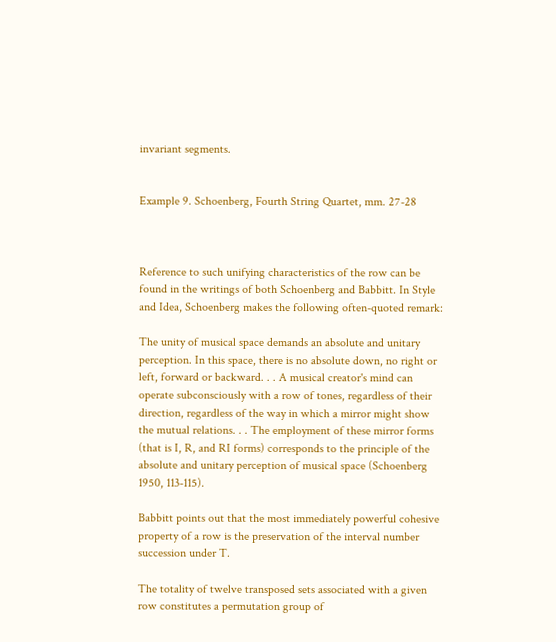invariant segments.


Example 9. Schoenberg, Fourth String Quartet, mm. 27-28



Reference to such unifying characteristics of the row can be found in the writings of both Schoenberg and Babbitt. In Style and Idea, Schoenberg makes the following often-quoted remark:

The unity of musical space demands an absolute and unitary perception. In this space, there is no absolute down, no right or left, forward or backward. . . A musical creator's mind can operate subconsciously with a row of tones, regardless of their direction, regardless of the way in which a mirror might show the mutual relations. . . The employment of these mirror forms (that is I, R, and RI forms) corresponds to the principle of the absolute and unitary perception of musical space (Schoenberg 1950, 113-115).

Babbitt points out that the most immediately powerful cohesive property of a row is the preservation of the interval number succession under T.

The totality of twelve transposed sets associated with a given row constitutes a permutation group of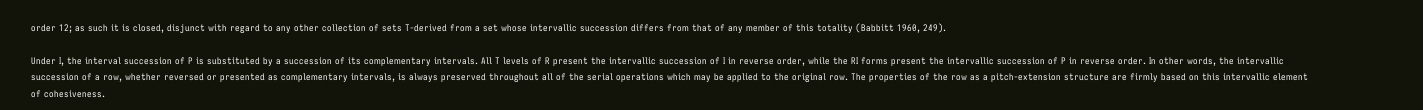order 12; as such it is closed, disjunct with regard to any other collection of sets T-derived from a set whose intervallic succession differs from that of any member of this totality (Babbitt 1960, 249).

Under I, the interval succession of P is substituted by a succession of its complementary intervals. All T levels of R present the intervallic succession of I in reverse order, while the RI forms present the intervallic succession of P in reverse order. In other words, the intervallic succession of a row, whether reversed or presented as complementary intervals, is always preserved throughout all of the serial operations which may be applied to the original row. The properties of the row as a pitch-extension structure are firmly based on this intervallic element of cohesiveness.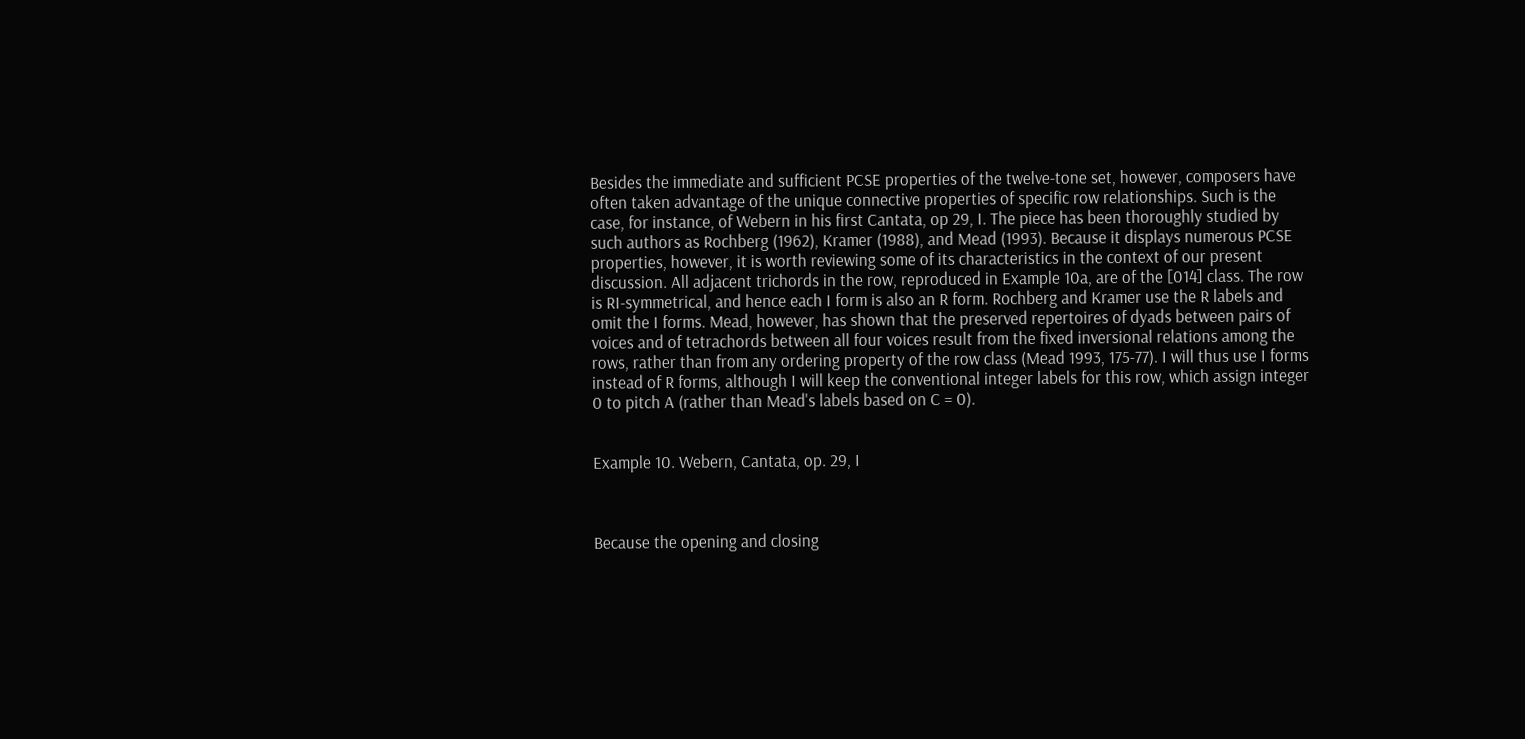Besides the immediate and sufficient PCSE properties of the twelve-tone set, however, composers have often taken advantage of the unique connective properties of specific row relationships. Such is the case, for instance, of Webern in his first Cantata, op 29, I. The piece has been thoroughly studied by such authors as Rochberg (1962), Kramer (1988), and Mead (1993). Because it displays numerous PCSE properties, however, it is worth reviewing some of its characteristics in the context of our present discussion. All adjacent trichords in the row, reproduced in Example 10a, are of the [014] class. The row is RI-symmetrical, and hence each I form is also an R form. Rochberg and Kramer use the R labels and omit the I forms. Mead, however, has shown that the preserved repertoires of dyads between pairs of voices and of tetrachords between all four voices result from the fixed inversional relations among the rows, rather than from any ordering property of the row class (Mead 1993, 175-77). I will thus use I forms instead of R forms, although I will keep the conventional integer labels for this row, which assign integer 0 to pitch A (rather than Mead's labels based on C = 0).


Example 10. Webern, Cantata, op. 29, I



Because the opening and closing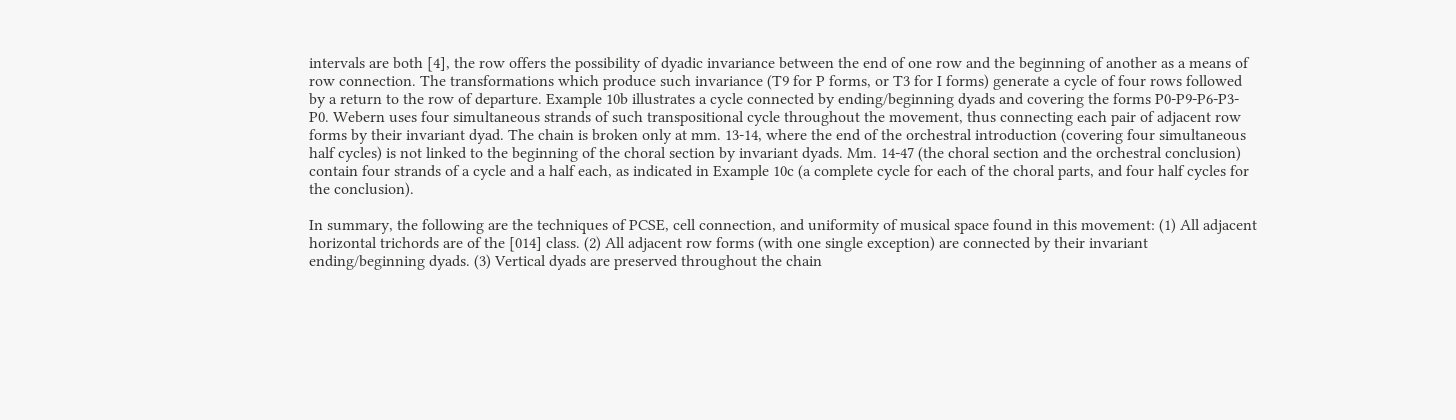intervals are both [4], the row offers the possibility of dyadic invariance between the end of one row and the beginning of another as a means of row connection. The transformations which produce such invariance (T9 for P forms, or T3 for I forms) generate a cycle of four rows followed by a return to the row of departure. Example 10b illustrates a cycle connected by ending/beginning dyads and covering the forms P0-P9-P6-P3-P0. Webern uses four simultaneous strands of such transpositional cycle throughout the movement, thus connecting each pair of adjacent row forms by their invariant dyad. The chain is broken only at mm. 13-14, where the end of the orchestral introduction (covering four simultaneous half cycles) is not linked to the beginning of the choral section by invariant dyads. Mm. 14-47 (the choral section and the orchestral conclusion) contain four strands of a cycle and a half each, as indicated in Example 10c (a complete cycle for each of the choral parts, and four half cycles for the conclusion).

In summary, the following are the techniques of PCSE, cell connection, and uniformity of musical space found in this movement: (1) All adjacent horizontal trichords are of the [014] class. (2) All adjacent row forms (with one single exception) are connected by their invariant ending/beginning dyads. (3) Vertical dyads are preserved throughout the chain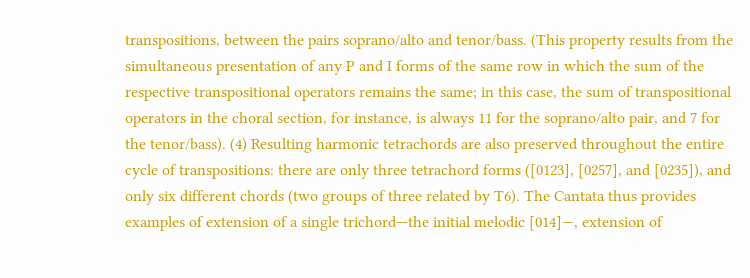transpositions, between the pairs soprano/alto and tenor/bass. (This property results from the simultaneous presentation of any P and I forms of the same row in which the sum of the respective transpositional operators remains the same; in this case, the sum of transpositional operators in the choral section, for instance, is always 11 for the soprano/alto pair, and 7 for the tenor/bass). (4) Resulting harmonic tetrachords are also preserved throughout the entire cycle of transpositions: there are only three tetrachord forms ([0123], [0257], and [0235]), and only six different chords (two groups of three related by T6). The Cantata thus provides examples of extension of a single trichord—the initial melodic [014]—, extension of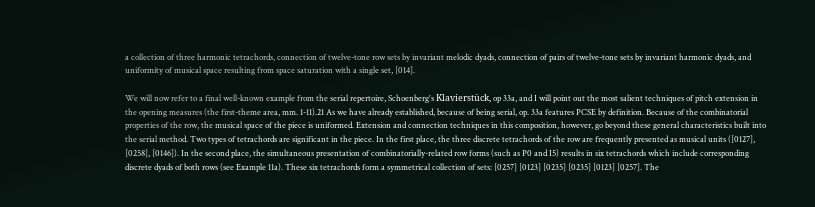a collection of three harmonic tetrachords, connection of twelve-tone row sets by invariant melodic dyads, connection of pairs of twelve-tone sets by invariant harmonic dyads, and uniformity of musical space resulting from space saturation with a single set, [014].

We will now refer to a final well-known example from the serial repertoire, Schoenberg's Klavierstück, op 33a, and I will point out the most salient techniques of pitch extension in the opening measures (the first-theme area, mm. 1-11).21 As we have already established, because of being serial, op. 33a features PCSE by definition. Because of the combinatorial properties of the row, the musical space of the piece is uniformed. Extension and connection techniques in this composition, however, go beyond these general characteristics built into the serial method. Two types of tetrachords are significant in the piece. In the first place, the three discrete tetrachords of the row are frequently presented as musical units ([0127], [0258], [0146]). In the second place, the simultaneous presentation of combinatorially-related row forms (such as P0 and I5) results in six tetrachords which include corresponding discrete dyads of both rows (see Example 11a). These six tetrachords form a symmetrical collection of sets: [0257] [0123] [0235] [0235] [0123] [0257]. The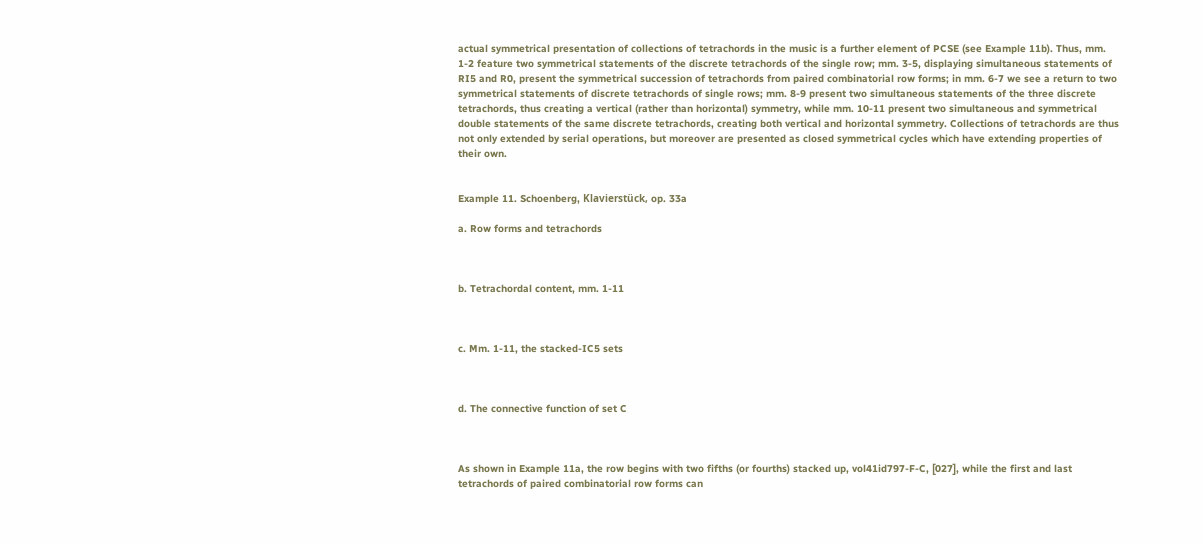actual symmetrical presentation of collections of tetrachords in the music is a further element of PCSE (see Example 11b). Thus, mm. 1-2 feature two symmetrical statements of the discrete tetrachords of the single row; mm. 3-5, displaying simultaneous statements of RI5 and R0, present the symmetrical succession of tetrachords from paired combinatorial row forms; in mm. 6-7 we see a return to two symmetrical statements of discrete tetrachords of single rows; mm. 8-9 present two simultaneous statements of the three discrete tetrachords, thus creating a vertical (rather than horizontal) symmetry, while mm. 10-11 present two simultaneous and symmetrical double statements of the same discrete tetrachords, creating both vertical and horizontal symmetry. Collections of tetrachords are thus not only extended by serial operations, but moreover are presented as closed symmetrical cycles which have extending properties of their own.


Example 11. Schoenberg, Klavierstück, op. 33a

a. Row forms and tetrachords



b. Tetrachordal content, mm. 1-11



c. Mm. 1-11, the stacked-IC5 sets



d. The connective function of set C



As shown in Example 11a, the row begins with two fifths (or fourths) stacked up, vol41id797-F-C, [027], while the first and last tetrachords of paired combinatorial row forms can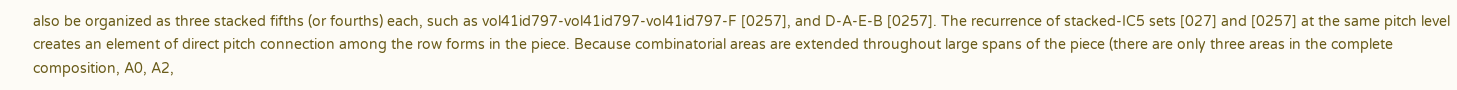also be organized as three stacked fifths (or fourths) each, such as vol41id797-vol41id797-vol41id797-F [0257], and D-A-E-B [0257]. The recurrence of stacked-IC5 sets [027] and [0257] at the same pitch level creates an element of direct pitch connection among the row forms in the piece. Because combinatorial areas are extended throughout large spans of the piece (there are only three areas in the complete composition, A0, A2,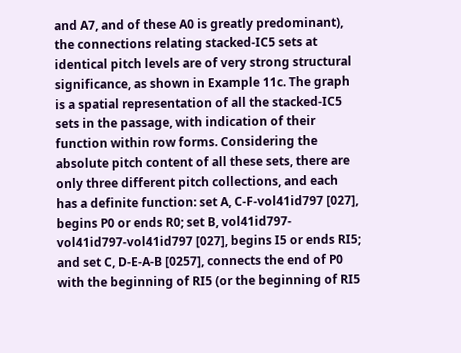and A7, and of these A0 is greatly predominant), the connections relating stacked-IC5 sets at identical pitch levels are of very strong structural significance, as shown in Example 11c. The graph is a spatial representation of all the stacked-IC5 sets in the passage, with indication of their function within row forms. Considering the absolute pitch content of all these sets, there are only three different pitch collections, and each has a definite function: set A, C-F-vol41id797 [027], begins P0 or ends R0; set B, vol41id797-vol41id797-vol41id797 [027], begins I5 or ends RI5; and set C, D-E-A-B [0257], connects the end of P0 with the beginning of RI5 (or the beginning of RI5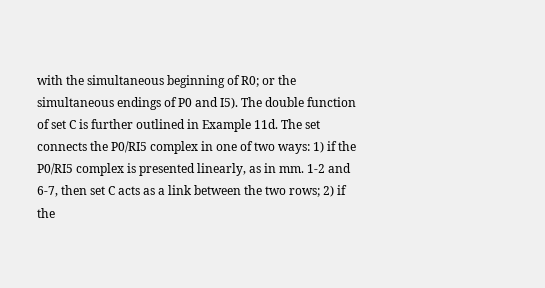with the simultaneous beginning of R0; or the simultaneous endings of P0 and I5). The double function of set C is further outlined in Example 11d. The set connects the P0/RI5 complex in one of two ways: 1) if the P0/RI5 complex is presented linearly, as in mm. 1-2 and 6-7, then set C acts as a link between the two rows; 2) if the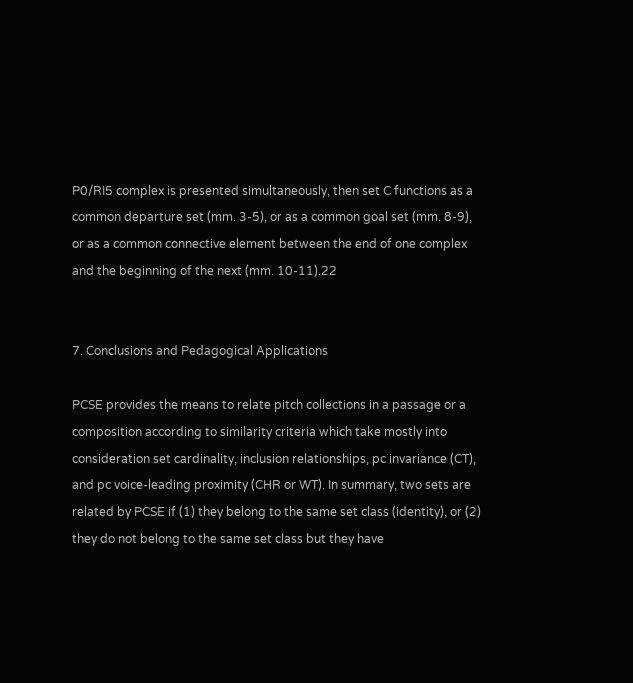P0/RI5 complex is presented simultaneously, then set C functions as a common departure set (mm. 3-5), or as a common goal set (mm. 8-9), or as a common connective element between the end of one complex and the beginning of the next (mm. 10-11).22


7. Conclusions and Pedagogical Applications

PCSE provides the means to relate pitch collections in a passage or a composition according to similarity criteria which take mostly into consideration set cardinality, inclusion relationships, pc invariance (CT), and pc voice-leading proximity (CHR or WT). In summary, two sets are related by PCSE if (1) they belong to the same set class (identity), or (2) they do not belong to the same set class but they have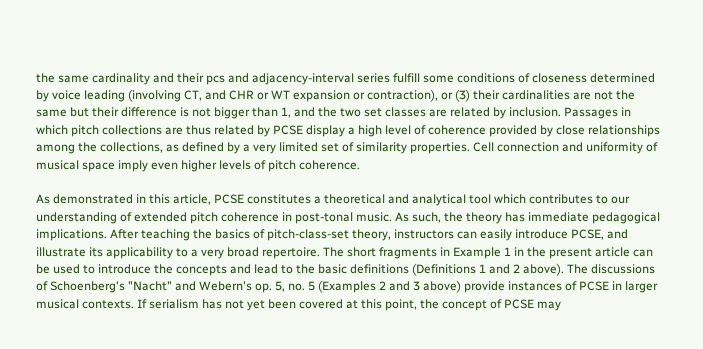the same cardinality and their pcs and adjacency-interval series fulfill some conditions of closeness determined by voice leading (involving CT, and CHR or WT expansion or contraction), or (3) their cardinalities are not the same but their difference is not bigger than 1, and the two set classes are related by inclusion. Passages in which pitch collections are thus related by PCSE display a high level of coherence provided by close relationships among the collections, as defined by a very limited set of similarity properties. Cell connection and uniformity of musical space imply even higher levels of pitch coherence.

As demonstrated in this article, PCSE constitutes a theoretical and analytical tool which contributes to our understanding of extended pitch coherence in post-tonal music. As such, the theory has immediate pedagogical implications. After teaching the basics of pitch-class-set theory, instructors can easily introduce PCSE, and illustrate its applicability to a very broad repertoire. The short fragments in Example 1 in the present article can be used to introduce the concepts and lead to the basic definitions (Definitions 1 and 2 above). The discussions of Schoenberg's "Nacht" and Webern's op. 5, no. 5 (Examples 2 and 3 above) provide instances of PCSE in larger musical contexts. If serialism has not yet been covered at this point, the concept of PCSE may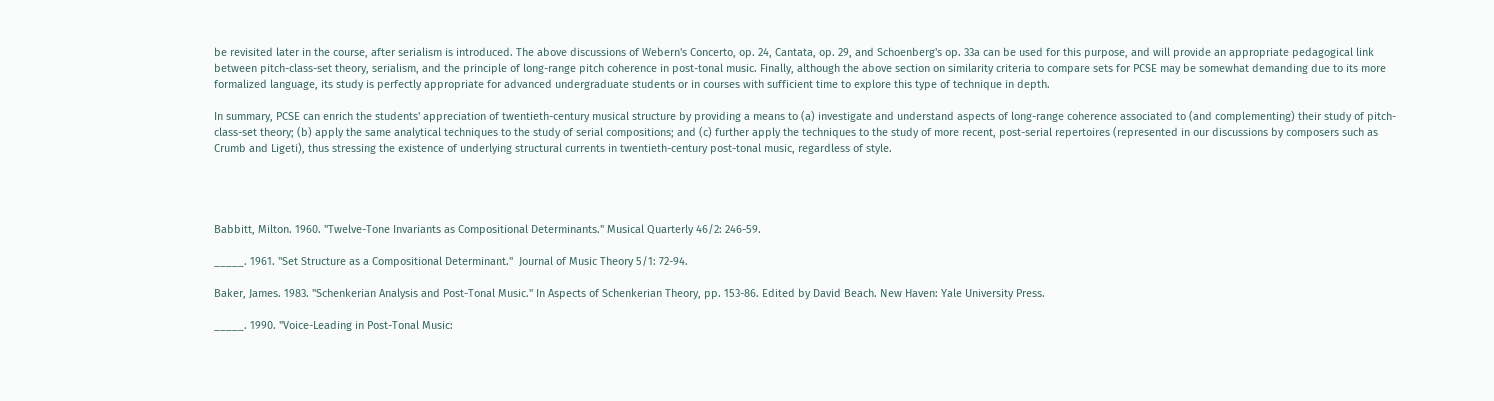be revisited later in the course, after serialism is introduced. The above discussions of Webern's Concerto, op. 24, Cantata, op. 29, and Schoenberg's op. 33a can be used for this purpose, and will provide an appropriate pedagogical link between pitch-class-set theory, serialism, and the principle of long-range pitch coherence in post-tonal music. Finally, although the above section on similarity criteria to compare sets for PCSE may be somewhat demanding due to its more formalized language, its study is perfectly appropriate for advanced undergraduate students or in courses with sufficient time to explore this type of technique in depth.

In summary, PCSE can enrich the students' appreciation of twentieth-century musical structure by providing a means to (a) investigate and understand aspects of long-range coherence associated to (and complementing) their study of pitch-class-set theory; (b) apply the same analytical techniques to the study of serial compositions; and (c) further apply the techniques to the study of more recent, post-serial repertoires (represented in our discussions by composers such as Crumb and Ligeti), thus stressing the existence of underlying structural currents in twentieth-century post-tonal music, regardless of style.




Babbitt, Milton. 1960. "Twelve-Tone Invariants as Compositional Determinants." Musical Quarterly 46/2: 246-59.

_____. 1961. "Set Structure as a Compositional Determinant."  Journal of Music Theory 5/1: 72-94.

Baker, James. 1983. "Schenkerian Analysis and Post-Tonal Music." In Aspects of Schenkerian Theory, pp. 153-86. Edited by David Beach. New Haven: Yale University Press.

_____. 1990. "Voice-Leading in Post-Tonal Music: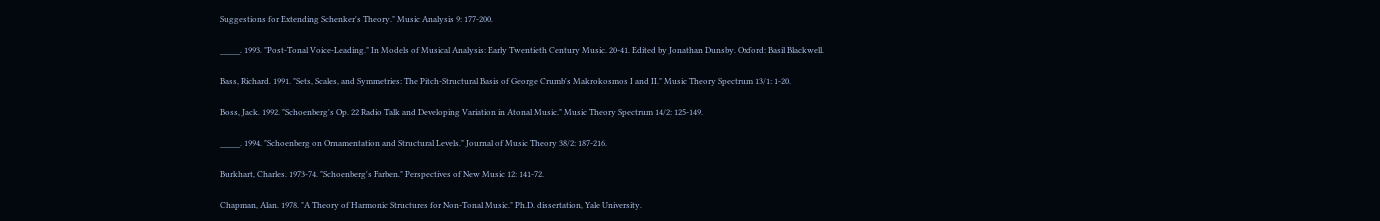Suggestions for Extending Schenker's Theory." Music Analysis 9: 177-200.

_____. 1993. "Post-Tonal Voice-Leading." In Models of Musical Analysis: Early Twentieth Century Music. 20-41. Edited by Jonathan Dunsby. Oxford: Basil Blackwell.

Bass, Richard. 1991. "Sets, Scales, and Symmetries: The Pitch-Structural Basis of George Crumb's Makrokosmos I and II." Music Theory Spectrum 13/1: 1-20.

Boss, Jack. 1992. "Schoenberg's Op. 22 Radio Talk and Developing Variation in Atonal Music." Music Theory Spectrum 14/2: 125-149.

_____. 1994. "Schoenberg on Ornamentation and Structural Levels." Journal of Music Theory 38/2: 187-216.

Burkhart, Charles. 1973-74. "Schoenberg's Farben." Perspectives of New Music 12: 141-72.

Chapman, Alan. 1978. "A Theory of Harmonic Structures for Non-Tonal Music." Ph.D. dissertation, Yale University.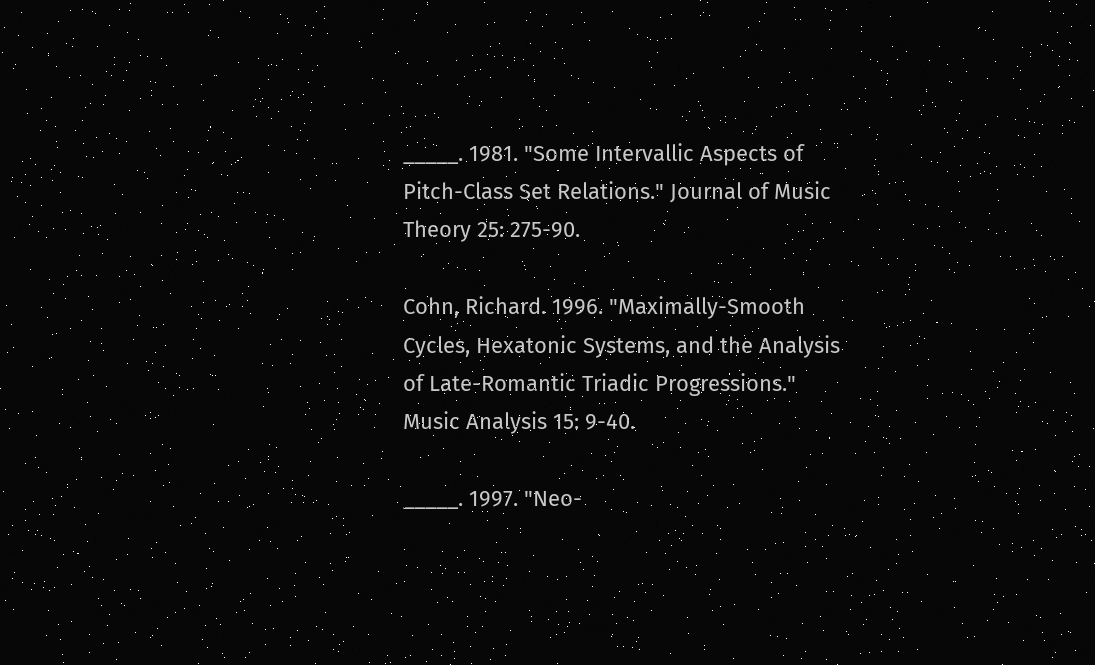_____. 1981. "Some Intervallic Aspects of Pitch-Class Set Relations." Journal of Music Theory 25: 275-90.

Cohn, Richard. 1996. "Maximally-Smooth Cycles, Hexatonic Systems, and the Analysis of Late-Romantic Triadic Progressions." Music Analysis 15: 9-40.

_____. 1997. "Neo-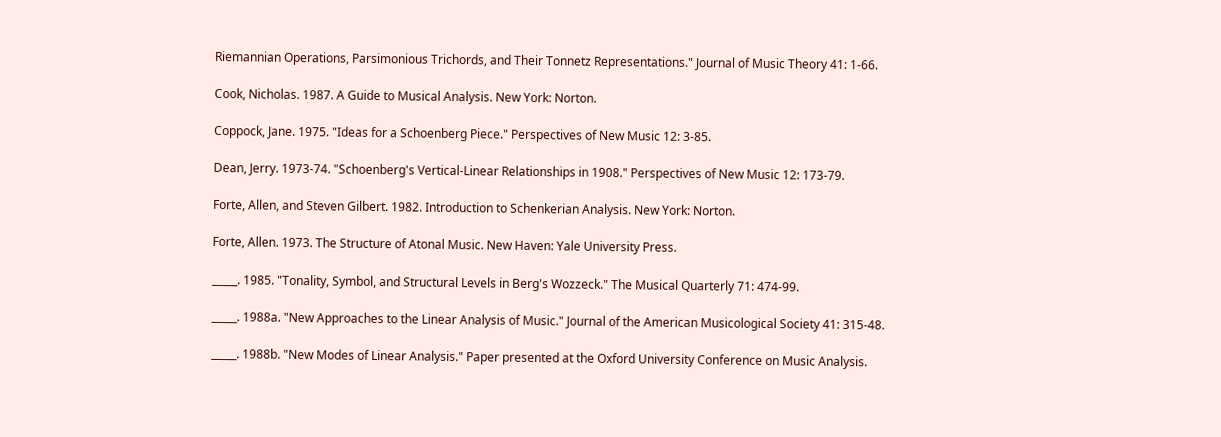Riemannian Operations, Parsimonious Trichords, and Their Tonnetz Representations." Journal of Music Theory 41: 1-66.

Cook, Nicholas. 1987. A Guide to Musical Analysis. New York: Norton.

Coppock, Jane. 1975. "Ideas for a Schoenberg Piece." Perspectives of New Music 12: 3-85.

Dean, Jerry. 1973-74. "Schoenberg's Vertical-Linear Relationships in 1908." Perspectives of New Music 12: 173-79.

Forte, Allen, and Steven Gilbert. 1982. Introduction to Schenkerian Analysis. New York: Norton.

Forte, Allen. 1973. The Structure of Atonal Music. New Haven: Yale University Press.

_____. 1985. "Tonality, Symbol, and Structural Levels in Berg's Wozzeck." The Musical Quarterly 71: 474-99.

_____. 1988a. "New Approaches to the Linear Analysis of Music." Journal of the American Musicological Society 41: 315-48.

_____. 1988b. "New Modes of Linear Analysis." Paper presented at the Oxford University Conference on Music Analysis.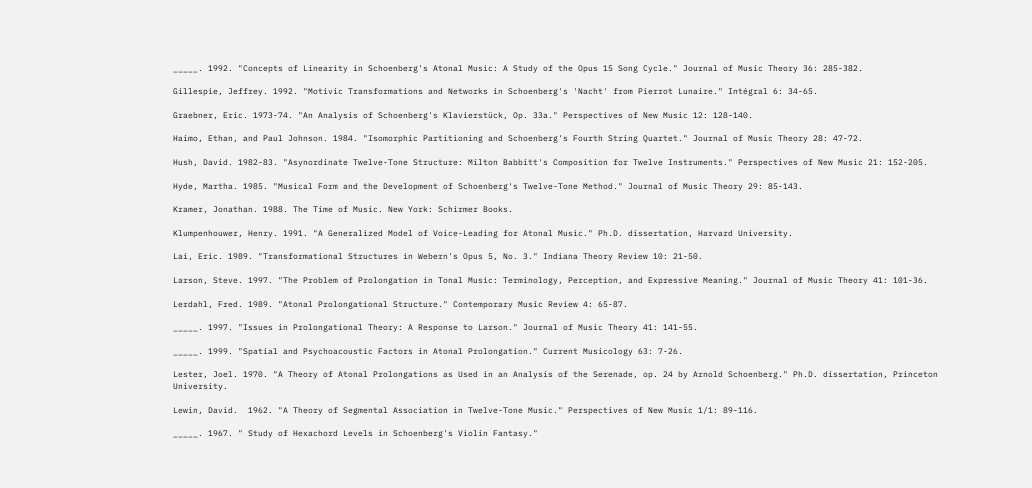_____. 1992. "Concepts of Linearity in Schoenberg's Atonal Music: A Study of the Opus 15 Song Cycle." Journal of Music Theory 36: 285-382.

Gillespie, Jeffrey. 1992. "Motivic Transformations and Networks in Schoenberg's 'Nacht' from Pierrot Lunaire." Intégral 6: 34-65.

Graebner, Eric. 1973-74. "An Analysis of Schoenberg's Klavierstück, Op. 33a." Perspectives of New Music 12: 128-140.

Haimo, Ethan, and Paul Johnson. 1984. "Isomorphic Partitioning and Schoenberg's Fourth String Quartet." Journal of Music Theory 28: 47-72.

Hush, David. 1982-83. "Asynordinate Twelve-Tone Structure: Milton Babbitt's Composition for Twelve Instruments." Perspectives of New Music 21: 152-205.

Hyde, Martha. 1985. "Musical Form and the Development of Schoenberg's Twelve-Tone Method." Journal of Music Theory 29: 85-143.

Kramer, Jonathan. 1988. The Time of Music. New York: Schirmer Books.

Klumpenhouwer, Henry. 1991. "A Generalized Model of Voice-Leading for Atonal Music." Ph.D. dissertation, Harvard University.

Lai, Eric. 1989. "Transformational Structures in Webern's Opus 5, No. 3." Indiana Theory Review 10: 21-50.

Larson, Steve. 1997. "The Problem of Prolongation in Tonal Music: Terminology, Perception, and Expressive Meaning." Journal of Music Theory 41: 101-36.

Lerdahl, Fred. 1989. "Atonal Prolongational Structure." Contemporary Music Review 4: 65-87.

_____. 1997. "Issues in Prolongational Theory: A Response to Larson." Journal of Music Theory 41: 141-55.

_____. 1999. "Spatial and Psychoacoustic Factors in Atonal Prolongation." Current Musicology 63: 7-26.

Lester, Joel. 1970. "A Theory of Atonal Prolongations as Used in an Analysis of the Serenade, op. 24 by Arnold Schoenberg." Ph.D. dissertation, Princeton University.

Lewin, David.  1962. "A Theory of Segmental Association in Twelve-Tone Music." Perspectives of New Music 1/1: 89-116.

_____. 1967. " Study of Hexachord Levels in Schoenberg's Violin Fantasy."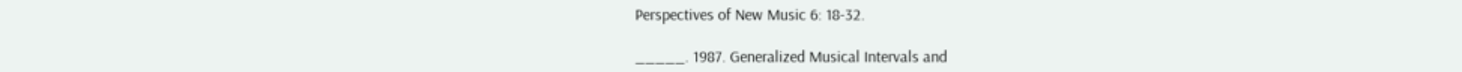Perspectives of New Music 6: 18-32.

_____. 1987. Generalized Musical Intervals and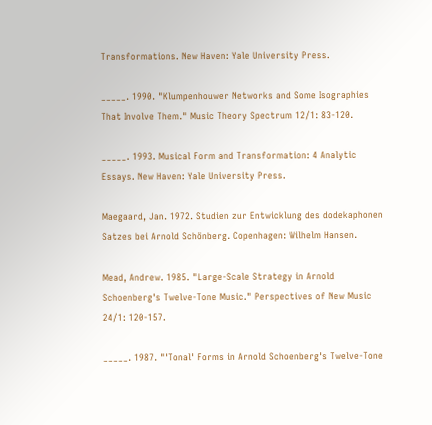Transformations. New Haven: Yale University Press.

_____. 1990. "Klumpenhouwer Networks and Some Isographies That Involve Them." Music Theory Spectrum 12/1: 83-120.

_____. 1993. Musical Form and Transformation: 4 Analytic Essays. New Haven: Yale University Press.

Maegaard, Jan. 1972. Studien zur Entwicklung des dodekaphonen Satzes bei Arnold Schönberg. Copenhagen: Wilhelm Hansen.

Mead, Andrew. 1985. "Large-Scale Strategy in Arnold Schoenberg's Twelve-Tone Music." Perspectives of New Music 24/1: 120-157.

_____. 1987. "'Tonal' Forms in Arnold Schoenberg's Twelve-Tone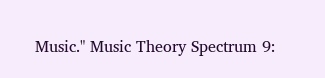Music." Music Theory Spectrum 9: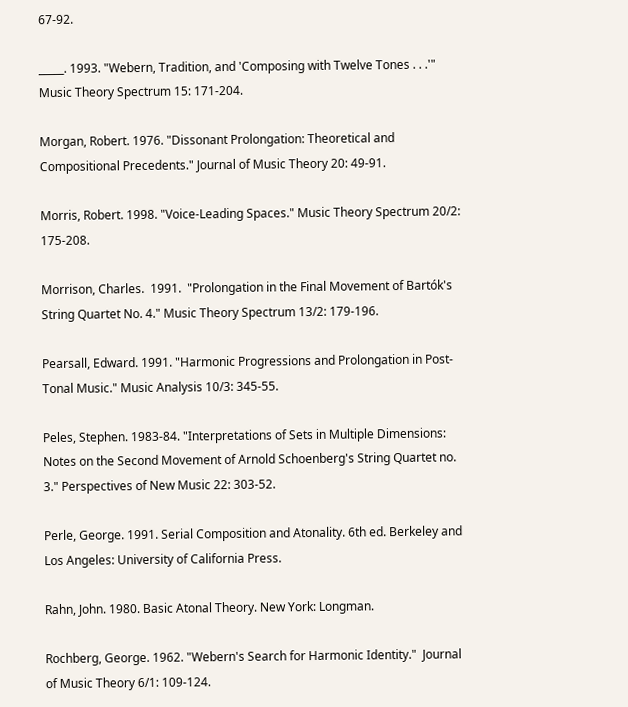67-92.

_____. 1993. "Webern, Tradition, and 'Composing with Twelve Tones . . .'" Music Theory Spectrum 15: 171-204.

Morgan, Robert. 1976. "Dissonant Prolongation: Theoretical and Compositional Precedents." Journal of Music Theory 20: 49-91.

Morris, Robert. 1998. "Voice-Leading Spaces." Music Theory Spectrum 20/2: 175-208.

Morrison, Charles.  1991.  "Prolongation in the Final Movement of Bartók's String Quartet No. 4." Music Theory Spectrum 13/2: 179-196.

Pearsall, Edward. 1991. "Harmonic Progressions and Prolongation in Post-Tonal Music." Music Analysis 10/3: 345-55.

Peles, Stephen. 1983-84. "Interpretations of Sets in Multiple Dimensions: Notes on the Second Movement of Arnold Schoenberg's String Quartet no. 3." Perspectives of New Music 22: 303-52.

Perle, George. 1991. Serial Composition and Atonality. 6th ed. Berkeley and Los Angeles: University of California Press.

Rahn, John. 1980. Basic Atonal Theory. New York: Longman.

Rochberg, George. 1962. "Webern's Search for Harmonic Identity."  Journal of Music Theory 6/1: 109-124.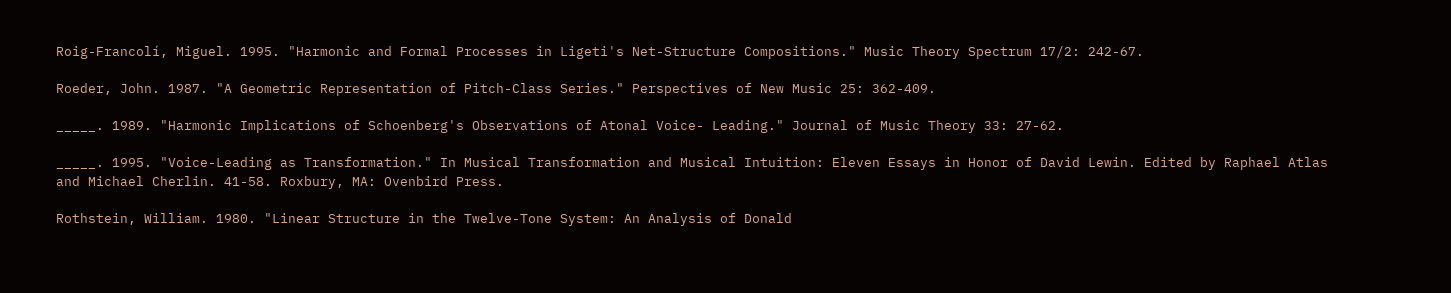Roig-Francolí, Miguel. 1995. "Harmonic and Formal Processes in Ligeti's Net-Structure Compositions." Music Theory Spectrum 17/2: 242-67.

Roeder, John. 1987. "A Geometric Representation of Pitch-Class Series." Perspectives of New Music 25: 362-409.

_____. 1989. "Harmonic Implications of Schoenberg's Observations of Atonal Voice- Leading." Journal of Music Theory 33: 27-62.

_____. 1995. "Voice-Leading as Transformation." In Musical Transformation and Musical Intuition: Eleven Essays in Honor of David Lewin. Edited by Raphael Atlas and Michael Cherlin. 41-58. Roxbury, MA: Ovenbird Press.

Rothstein, William. 1980. "Linear Structure in the Twelve-Tone System: An Analysis of Donald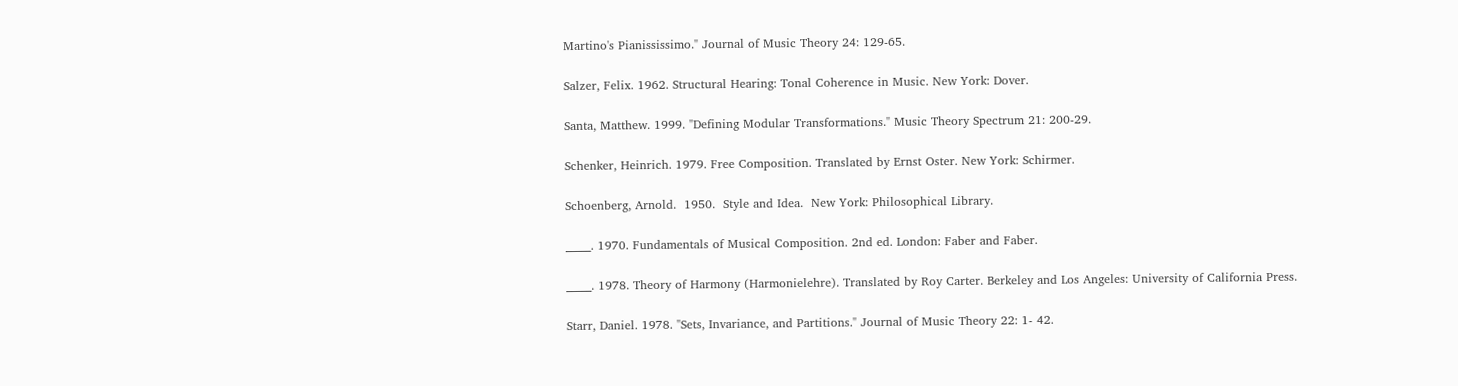Martino's Pianississimo." Journal of Music Theory 24: 129-65.

Salzer, Felix. 1962. Structural Hearing: Tonal Coherence in Music. New York: Dover.

Santa, Matthew. 1999. "Defining Modular Transformations." Music Theory Spectrum 21: 200-29.

Schenker, Heinrich. 1979. Free Composition. Translated by Ernst Oster. New York: Schirmer.

Schoenberg, Arnold.  1950.  Style and Idea.  New York: Philosophical Library.

_____. 1970. Fundamentals of Musical Composition. 2nd ed. London: Faber and Faber.

_____. 1978. Theory of Harmony (Harmonielehre). Translated by Roy Carter. Berkeley and Los Angeles: University of California Press.

Starr, Daniel. 1978. "Sets, Invariance, and Partitions." Journal of Music Theory 22: 1- 42.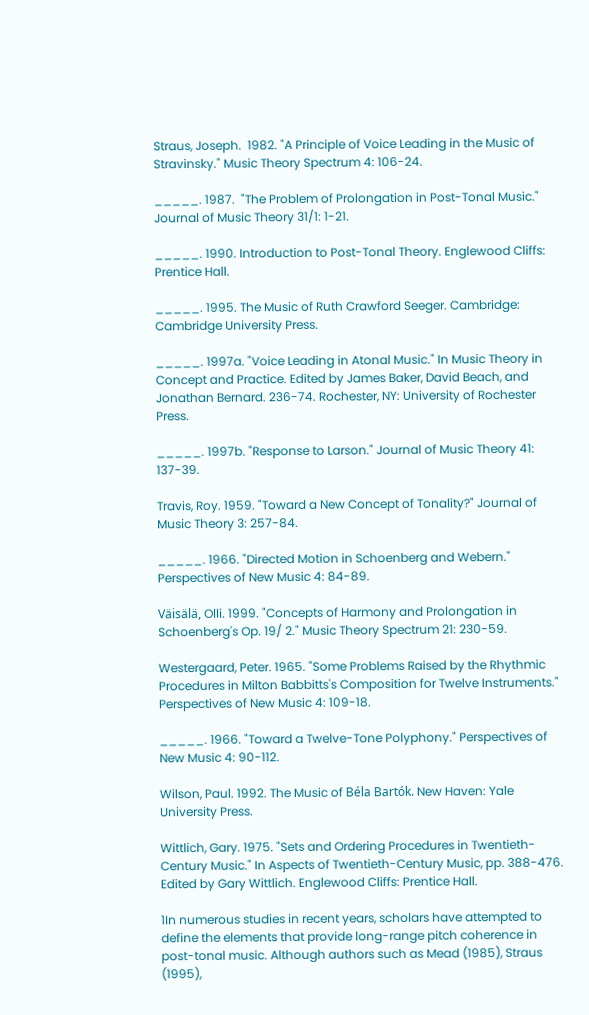Straus, Joseph.  1982. "A Principle of Voice Leading in the Music of Stravinsky." Music Theory Spectrum 4: 106-24.

_____. 1987.  "The Problem of Prolongation in Post-Tonal Music."  Journal of Music Theory 31/1: 1-21.

_____. 1990. Introduction to Post-Tonal Theory. Englewood Cliffs: Prentice Hall.

_____. 1995. The Music of Ruth Crawford Seeger. Cambridge: Cambridge University Press.

_____. 1997a. "Voice Leading in Atonal Music." In Music Theory in Concept and Practice. Edited by James Baker, David Beach, and Jonathan Bernard. 236-74. Rochester, NY: University of Rochester Press.

_____. 1997b. "Response to Larson." Journal of Music Theory 41: 137-39.

Travis, Roy. 1959. "Toward a New Concept of Tonality?" Journal of Music Theory 3: 257-84.

_____. 1966. "Directed Motion in Schoenberg and Webern." Perspectives of New Music 4: 84-89.

Väisälä, Olli. 1999. "Concepts of Harmony and Prolongation in Schoenberg's Op. 19/ 2." Music Theory Spectrum 21: 230-59.

Westergaard, Peter. 1965. "Some Problems Raised by the Rhythmic Procedures in Milton Babbitts's Composition for Twelve Instruments." Perspectives of New Music 4: 109-18.

_____. 1966. "Toward a Twelve-Tone Polyphony." Perspectives of New Music 4: 90-112.

Wilson, Paul. 1992. The Music of Béla Bartók. New Haven: Yale University Press.

Wittlich, Gary. 1975. "Sets and Ordering Procedures in Twentieth-Century Music." In Aspects of Twentieth-Century Music, pp. 388-476. Edited by Gary Wittlich. Englewood Cliffs: Prentice Hall.

1In numerous studies in recent years, scholars have attempted to define the elements that provide long-range pitch coherence in post-tonal music. Although authors such as Mead (1985), Straus (1995),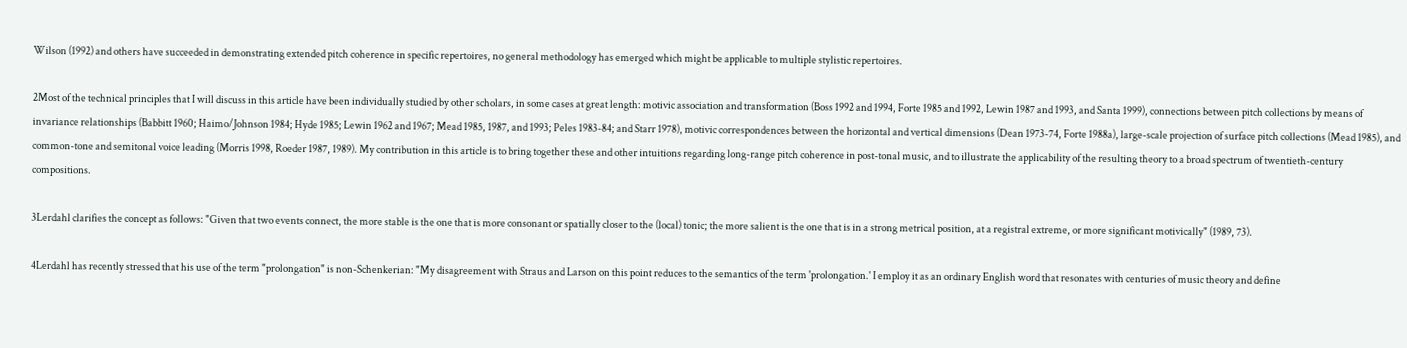Wilson (1992) and others have succeeded in demonstrating extended pitch coherence in specific repertoires, no general methodology has emerged which might be applicable to multiple stylistic repertoires.

2Most of the technical principles that I will discuss in this article have been individually studied by other scholars, in some cases at great length: motivic association and transformation (Boss 1992 and 1994, Forte 1985 and 1992, Lewin 1987 and 1993, and Santa 1999), connections between pitch collections by means of invariance relationships (Babbitt 1960; Haimo/Johnson 1984; Hyde 1985; Lewin 1962 and 1967; Mead 1985, 1987, and 1993; Peles 1983-84; and Starr 1978), motivic correspondences between the horizontal and vertical dimensions (Dean 1973-74, Forte 1988a), large-scale projection of surface pitch collections (Mead 1985), and common-tone and semitonal voice leading (Morris 1998, Roeder 1987, 1989). My contribution in this article is to bring together these and other intuitions regarding long-range pitch coherence in post-tonal music, and to illustrate the applicability of the resulting theory to a broad spectrum of twentieth-century compositions.

3Lerdahl clarifies the concept as follows: "Given that two events connect, the more stable is the one that is more consonant or spatially closer to the (local) tonic; the more salient is the one that is in a strong metrical position, at a registral extreme, or more significant motivically" (1989, 73).

4Lerdahl has recently stressed that his use of the term "prolongation" is non-Schenkerian: "My disagreement with Straus and Larson on this point reduces to the semantics of the term 'prolongation.' I employ it as an ordinary English word that resonates with centuries of music theory and define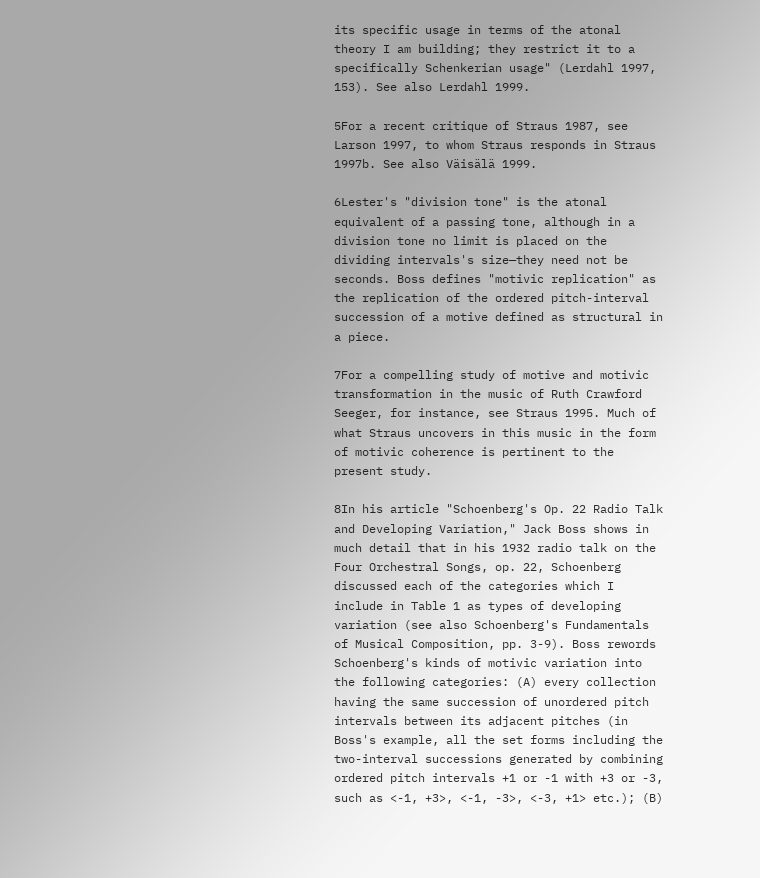its specific usage in terms of the atonal theory I am building; they restrict it to a specifically Schenkerian usage" (Lerdahl 1997, 153). See also Lerdahl 1999.

5For a recent critique of Straus 1987, see Larson 1997, to whom Straus responds in Straus 1997b. See also Väisälä 1999.

6Lester's "division tone" is the atonal equivalent of a passing tone, although in a division tone no limit is placed on the dividing intervals's size—they need not be seconds. Boss defines "motivic replication" as the replication of the ordered pitch-interval succession of a motive defined as structural in a piece.

7For a compelling study of motive and motivic transformation in the music of Ruth Crawford Seeger, for instance, see Straus 1995. Much of what Straus uncovers in this music in the form of motivic coherence is pertinent to the present study.

8In his article "Schoenberg's Op. 22 Radio Talk and Developing Variation," Jack Boss shows in much detail that in his 1932 radio talk on the Four Orchestral Songs, op. 22, Schoenberg discussed each of the categories which I include in Table 1 as types of developing variation (see also Schoenberg's Fundamentals of Musical Composition, pp. 3-9). Boss rewords Schoenberg's kinds of motivic variation into the following categories: (A) every collection having the same succession of unordered pitch intervals between its adjacent pitches (in Boss's example, all the set forms including the two-interval successions generated by combining ordered pitch intervals +1 or -1 with +3 or -3, such as <-1, +3>, <-1, -3>, <-3, +1> etc.); (B)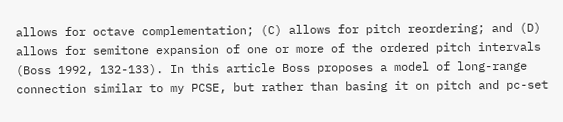allows for octave complementation; (C) allows for pitch reordering; and (D) allows for semitone expansion of one or more of the ordered pitch intervals (Boss 1992, 132-133). In this article Boss proposes a model of long-range connection similar to my PCSE, but rather than basing it on pitch and pc-set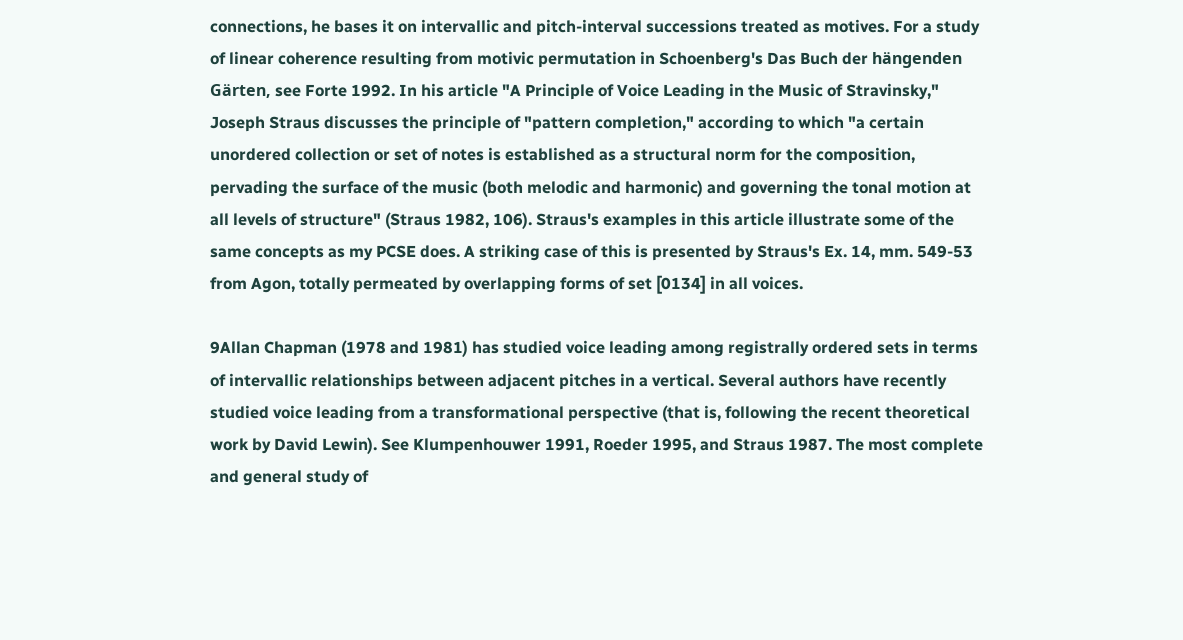connections, he bases it on intervallic and pitch-interval successions treated as motives. For a study of linear coherence resulting from motivic permutation in Schoenberg's Das Buch der hängenden Gärten, see Forte 1992. In his article "A Principle of Voice Leading in the Music of Stravinsky," Joseph Straus discusses the principle of "pattern completion," according to which "a certain unordered collection or set of notes is established as a structural norm for the composition, pervading the surface of the music (both melodic and harmonic) and governing the tonal motion at all levels of structure" (Straus 1982, 106). Straus's examples in this article illustrate some of the same concepts as my PCSE does. A striking case of this is presented by Straus's Ex. 14, mm. 549-53 from Agon, totally permeated by overlapping forms of set [0134] in all voices.

9Allan Chapman (1978 and 1981) has studied voice leading among registrally ordered sets in terms of intervallic relationships between adjacent pitches in a vertical. Several authors have recently studied voice leading from a transformational perspective (that is, following the recent theoretical work by David Lewin). See Klumpenhouwer 1991, Roeder 1995, and Straus 1987. The most complete and general study of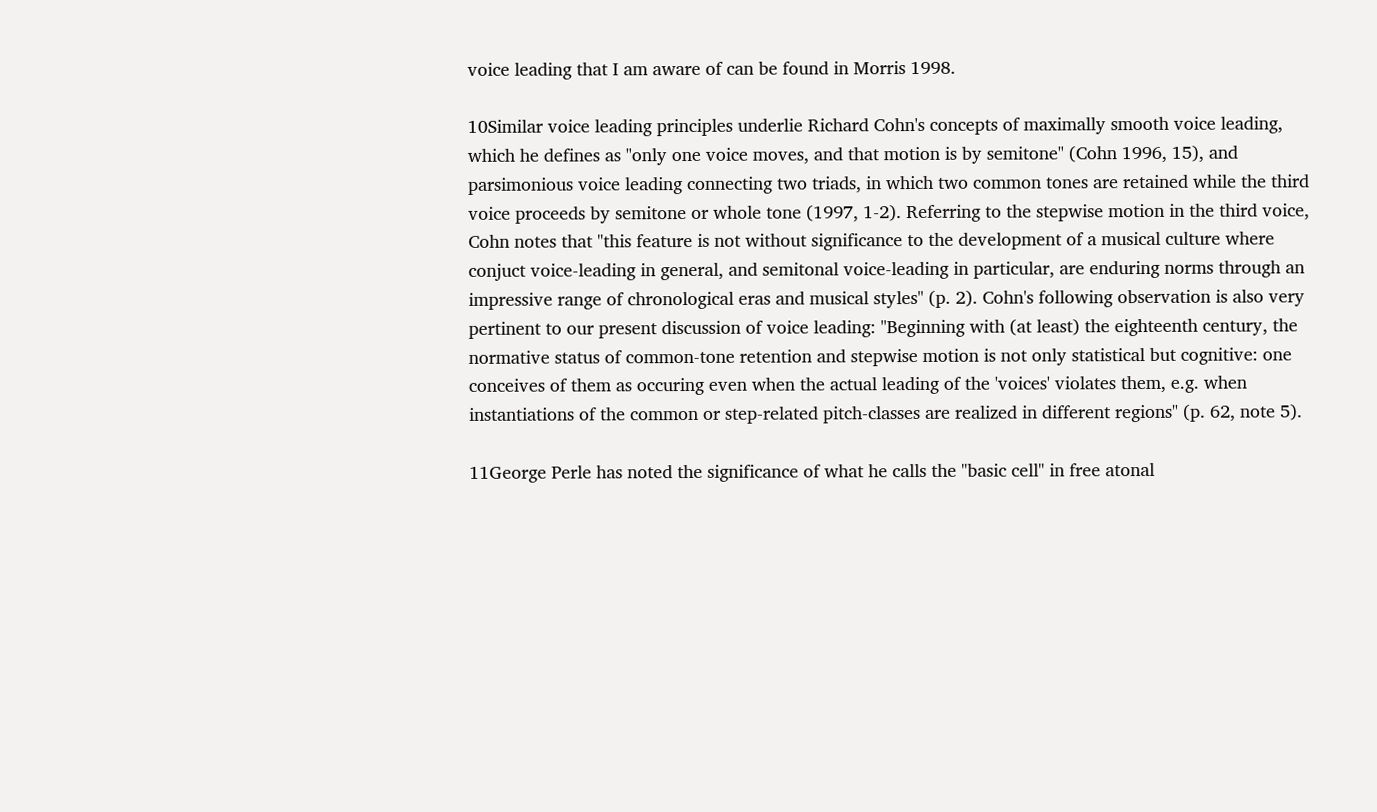voice leading that I am aware of can be found in Morris 1998.

10Similar voice leading principles underlie Richard Cohn's concepts of maximally smooth voice leading, which he defines as "only one voice moves, and that motion is by semitone" (Cohn 1996, 15), and parsimonious voice leading connecting two triads, in which two common tones are retained while the third voice proceeds by semitone or whole tone (1997, 1-2). Referring to the stepwise motion in the third voice, Cohn notes that "this feature is not without significance to the development of a musical culture where conjuct voice-leading in general, and semitonal voice-leading in particular, are enduring norms through an impressive range of chronological eras and musical styles" (p. 2). Cohn's following observation is also very pertinent to our present discussion of voice leading: "Beginning with (at least) the eighteenth century, the normative status of common-tone retention and stepwise motion is not only statistical but cognitive: one conceives of them as occuring even when the actual leading of the 'voices' violates them, e.g. when instantiations of the common or step-related pitch-classes are realized in different regions" (p. 62, note 5).

11George Perle has noted the significance of what he calls the "basic cell" in free atonal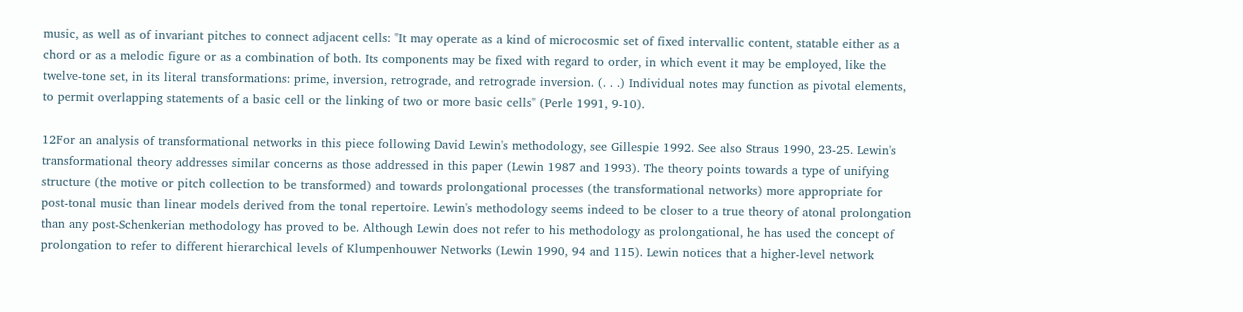music, as well as of invariant pitches to connect adjacent cells: "It may operate as a kind of microcosmic set of fixed intervallic content, statable either as a chord or as a melodic figure or as a combination of both. Its components may be fixed with regard to order, in which event it may be employed, like the twelve-tone set, in its literal transformations: prime, inversion, retrograde, and retrograde inversion. (. . .) Individual notes may function as pivotal elements, to permit overlapping statements of a basic cell or the linking of two or more basic cells" (Perle 1991, 9-10).

12For an analysis of transformational networks in this piece following David Lewin's methodology, see Gillespie 1992. See also Straus 1990, 23-25. Lewin's transformational theory addresses similar concerns as those addressed in this paper (Lewin 1987 and 1993). The theory points towards a type of unifying structure (the motive or pitch collection to be transformed) and towards prolongational processes (the transformational networks) more appropriate for post-tonal music than linear models derived from the tonal repertoire. Lewin's methodology seems indeed to be closer to a true theory of atonal prolongation than any post-Schenkerian methodology has proved to be. Although Lewin does not refer to his methodology as prolongational, he has used the concept of prolongation to refer to different hierarchical levels of Klumpenhouwer Networks (Lewin 1990, 94 and 115). Lewin notices that a higher-level network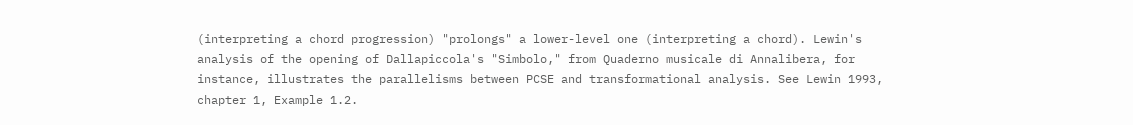(interpreting a chord progression) "prolongs" a lower-level one (interpreting a chord). Lewin's analysis of the opening of Dallapiccola's "Simbolo," from Quaderno musicale di Annalibera, for instance, illustrates the parallelisms between PCSE and transformational analysis. See Lewin 1993, chapter 1, Example 1.2.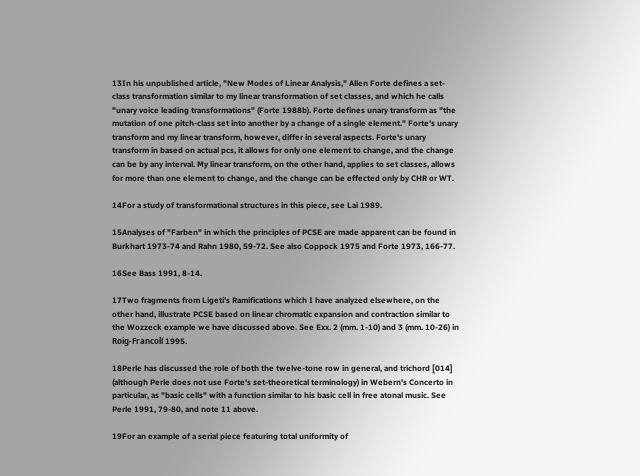13In his unpublished article, "New Modes of Linear Analysis," Allen Forte defines a set-class transformation similar to my linear transformation of set classes, and which he calls "unary voice leading transformations" (Forte 1988b). Forte defines unary transform as "the mutation of one pitch-class set into another by a change of a single element." Forte's unary transform and my linear transform, however, differ in several aspects. Forte's unary transform in based on actual pcs, it allows for only one element to change, and the change can be by any interval. My linear transform, on the other hand, applies to set classes, allows for more than one element to change, and the change can be effected only by CHR or WT.

14For a study of transformational structures in this piece, see Lai 1989.

15Analyses of "Farben" in which the principles of PCSE are made apparent can be found in Burkhart 1973-74 and Rahn 1980, 59-72. See also Coppock 1975 and Forte 1973, 166-77.

16See Bass 1991, 8-14.

17Two fragments from Ligeti's Ramifications which I have analyzed elsewhere, on the other hand, illustrate PCSE based on linear chromatic expansion and contraction similar to the Wozzeck example we have discussed above. See Exx. 2 (mm. 1-10) and 3 (mm. 10-26) in Roig-Francolí 1995.

18Perle has discussed the role of both the twelve-tone row in general, and trichord [014] (although Perle does not use Forte's set-theoretical terminology) in Webern's Concerto in particular, as "basic cells" with a function similar to his basic cell in free atonal music. See Perle 1991, 79-80, and note 11 above.

19For an example of a serial piece featuring total uniformity of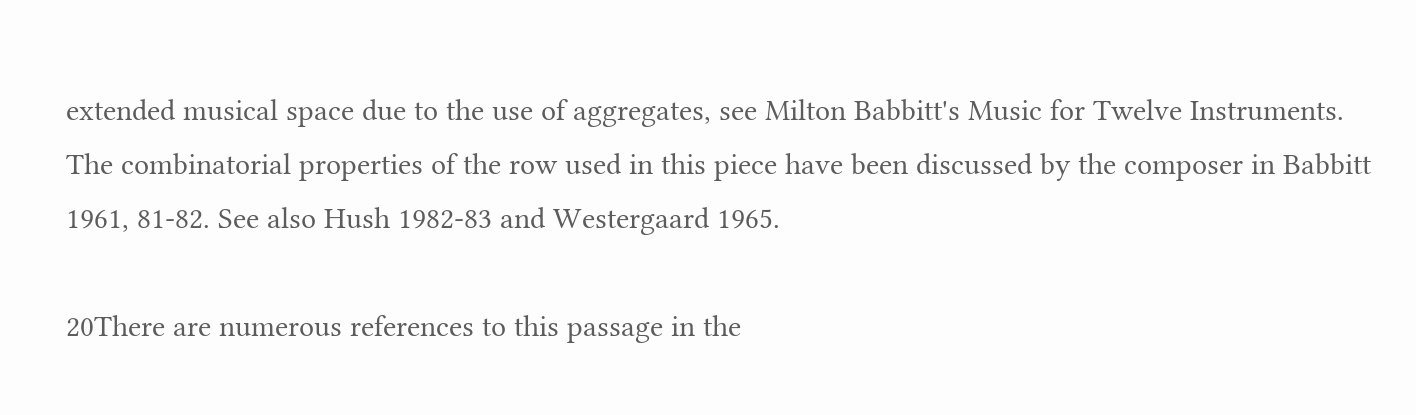extended musical space due to the use of aggregates, see Milton Babbitt's Music for Twelve Instruments. The combinatorial properties of the row used in this piece have been discussed by the composer in Babbitt 1961, 81-82. See also Hush 1982-83 and Westergaard 1965.

20There are numerous references to this passage in the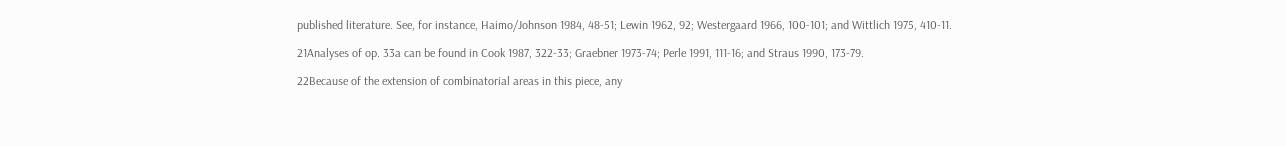published literature. See, for instance, Haimo/Johnson 1984, 48-51; Lewin 1962, 92; Westergaard 1966, 100-101; and Wittlich 1975, 410-11.

21Analyses of op. 33a can be found in Cook 1987, 322-33; Graebner 1973-74; Perle 1991, 111-16; and Straus 1990, 173-79.

22Because of the extension of combinatorial areas in this piece, any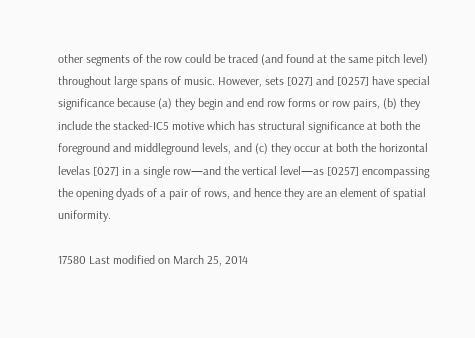other segments of the row could be traced (and found at the same pitch level) throughout large spans of music. However, sets [027] and [0257] have special significance because (a) they begin and end row forms or row pairs, (b) they include the stacked-IC5 motive which has structural significance at both the foreground and middleground levels, and (c) they occur at both the horizontal levelas [027] in a single row—and the vertical level—as [0257] encompassing the opening dyads of a pair of rows, and hence they are an element of spatial uniformity.

17580 Last modified on March 25, 2014